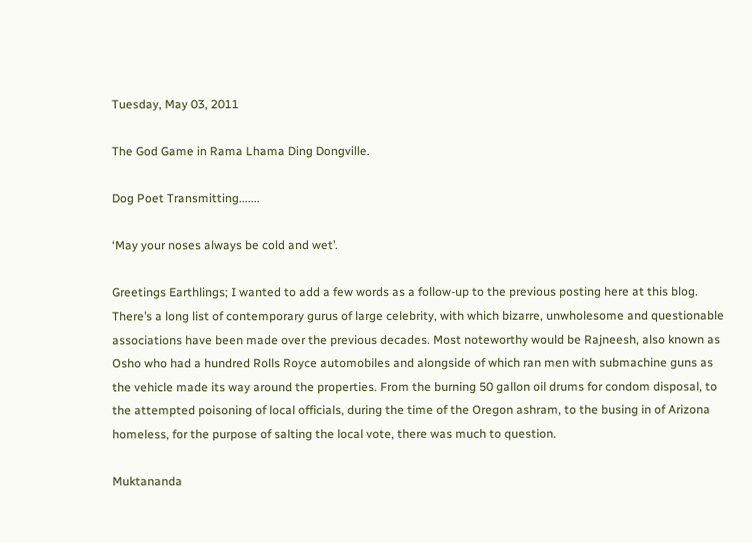Tuesday, May 03, 2011

The God Game in Rama Lhama Ding Dongville.

Dog Poet Transmitting.......

‘May your noses always be cold and wet’.

Greetings Earthlings; I wanted to add a few words as a follow-up to the previous posting here at this blog. There’s a long list of contemporary gurus of large celebrity, with which bizarre, unwholesome and questionable associations have been made over the previous decades. Most noteworthy would be Rajneesh, also known as Osho who had a hundred Rolls Royce automobiles and alongside of which ran men with submachine guns as the vehicle made its way around the properties. From the burning 50 gallon oil drums for condom disposal, to the attempted poisoning of local officials, during the time of the Oregon ashram, to the busing in of Arizona homeless, for the purpose of salting the local vote, there was much to question.

Muktananda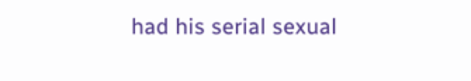had his serial sexual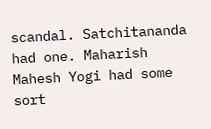scandal. Satchitananda had one. Maharish Mahesh Yogi had some sort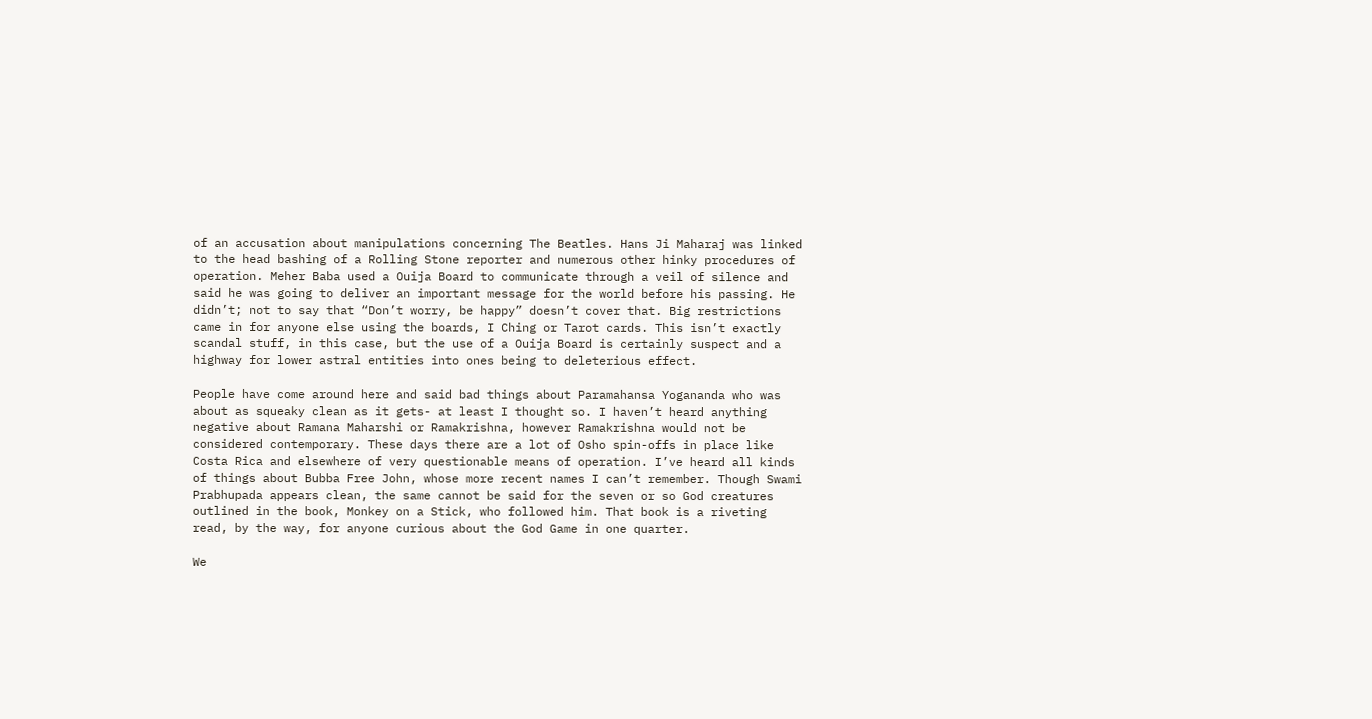of an accusation about manipulations concerning The Beatles. Hans Ji Maharaj was linked to the head bashing of a Rolling Stone reporter and numerous other hinky procedures of operation. Meher Baba used a Ouija Board to communicate through a veil of silence and said he was going to deliver an important message for the world before his passing. He didn’t; not to say that “Don’t worry, be happy” doesn’t cover that. Big restrictions came in for anyone else using the boards, I Ching or Tarot cards. This isn’t exactly scandal stuff, in this case, but the use of a Ouija Board is certainly suspect and a highway for lower astral entities into ones being to deleterious effect.

People have come around here and said bad things about Paramahansa Yogananda who was about as squeaky clean as it gets- at least I thought so. I haven’t heard anything negative about Ramana Maharshi or Ramakrishna, however Ramakrishna would not be considered contemporary. These days there are a lot of Osho spin-offs in place like Costa Rica and elsewhere of very questionable means of operation. I’ve heard all kinds of things about Bubba Free John, whose more recent names I can’t remember. Though Swami Prabhupada appears clean, the same cannot be said for the seven or so God creatures outlined in the book, Monkey on a Stick, who followed him. That book is a riveting read, by the way, for anyone curious about the God Game in one quarter.

We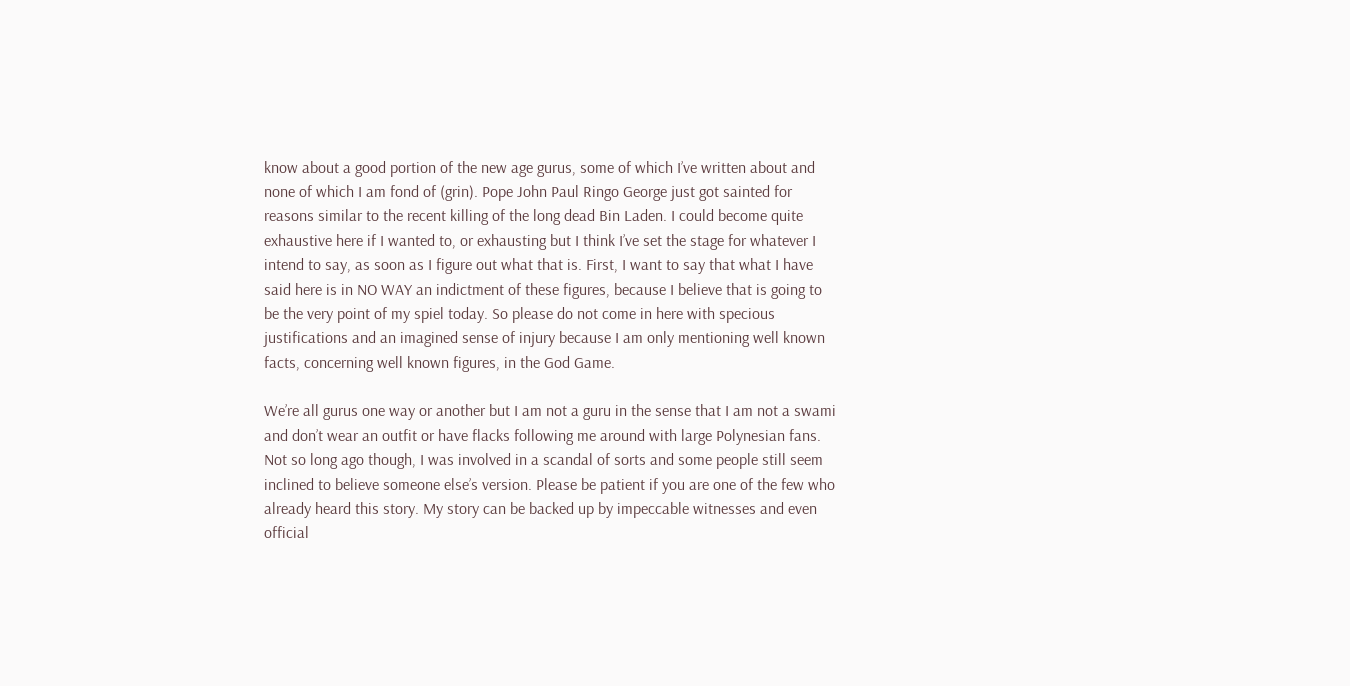know about a good portion of the new age gurus, some of which I’ve written about and none of which I am fond of (grin). Pope John Paul Ringo George just got sainted for reasons similar to the recent killing of the long dead Bin Laden. I could become quite exhaustive here if I wanted to, or exhausting but I think I’ve set the stage for whatever I intend to say, as soon as I figure out what that is. First, I want to say that what I have said here is in NO WAY an indictment of these figures, because I believe that is going to be the very point of my spiel today. So please do not come in here with specious justifications and an imagined sense of injury because I am only mentioning well known facts, concerning well known figures, in the God Game.

We’re all gurus one way or another but I am not a guru in the sense that I am not a swami and don’t wear an outfit or have flacks following me around with large Polynesian fans. Not so long ago though, I was involved in a scandal of sorts and some people still seem inclined to believe someone else’s version. Please be patient if you are one of the few who already heard this story. My story can be backed up by impeccable witnesses and even official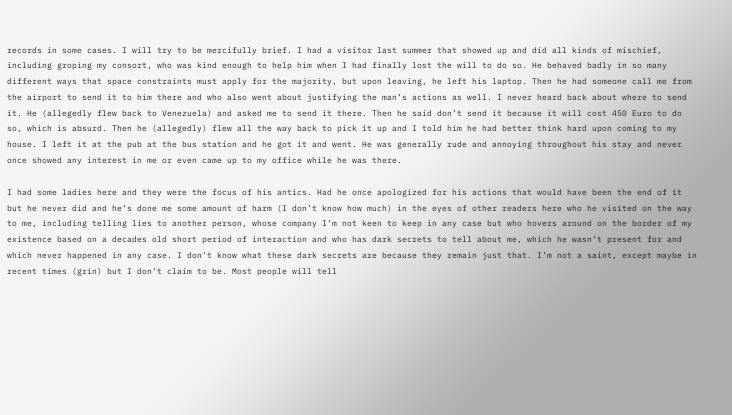records in some cases. I will try to be mercifully brief. I had a visitor last summer that showed up and did all kinds of mischief, including groping my consort, who was kind enough to help him when I had finally lost the will to do so. He behaved badly in so many different ways that space constraints must apply for the majority, but upon leaving, he left his laptop. Then he had someone call me from the airport to send it to him there and who also went about justifying the man’s actions as well. I never heard back about where to send it. He (allegedly flew back to Venezuela) and asked me to send it there. Then he said don’t send it because it will cost 450 Euro to do so, which is absurd. Then he (allegedly) flew all the way back to pick it up and I told him he had better think hard upon coming to my house. I left it at the pub at the bus station and he got it and went. He was generally rude and annoying throughout his stay and never once showed any interest in me or even came up to my office while he was there.

I had some ladies here and they were the focus of his antics. Had he once apologized for his actions that would have been the end of it but he never did and he’s done me some amount of harm (I don’t know how much) in the eyes of other readers here who he visited on the way to me, including telling lies to another person, whose company I’m not keen to keep in any case but who hovers around on the border of my existence based on a decades old short period of interaction and who has dark secrets to tell about me, which he wasn’t present for and which never happened in any case. I don’t know what these dark secrets are because they remain just that. I’m not a saint, except maybe in recent times (grin) but I don’t claim to be. Most people will tell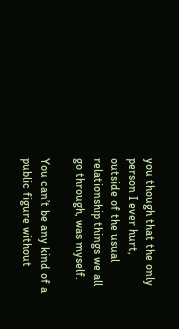you though that the only person I ever hurt, outside of the usual relationship things we all go through, was myself.

You can’t be any kind of a public figure without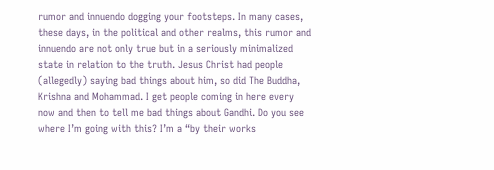rumor and innuendo dogging your footsteps. In many cases, these days, in the political and other realms, this rumor and innuendo are not only true but in a seriously minimalized state in relation to the truth. Jesus Christ had people (allegedly) saying bad things about him, so did The Buddha, Krishna and Mohammad. I get people coming in here every now and then to tell me bad things about Gandhi. Do you see where I’m going with this? I’m a “by their works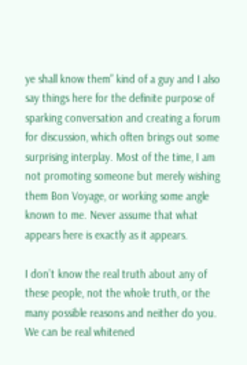ye shall know them” kind of a guy and I also say things here for the definite purpose of sparking conversation and creating a forum for discussion, which often brings out some surprising interplay. Most of the time, I am not promoting someone but merely wishing them Bon Voyage, or working some angle known to me. Never assume that what appears here is exactly as it appears.

I don’t know the real truth about any of these people, not the whole truth, or the many possible reasons and neither do you. We can be real whitened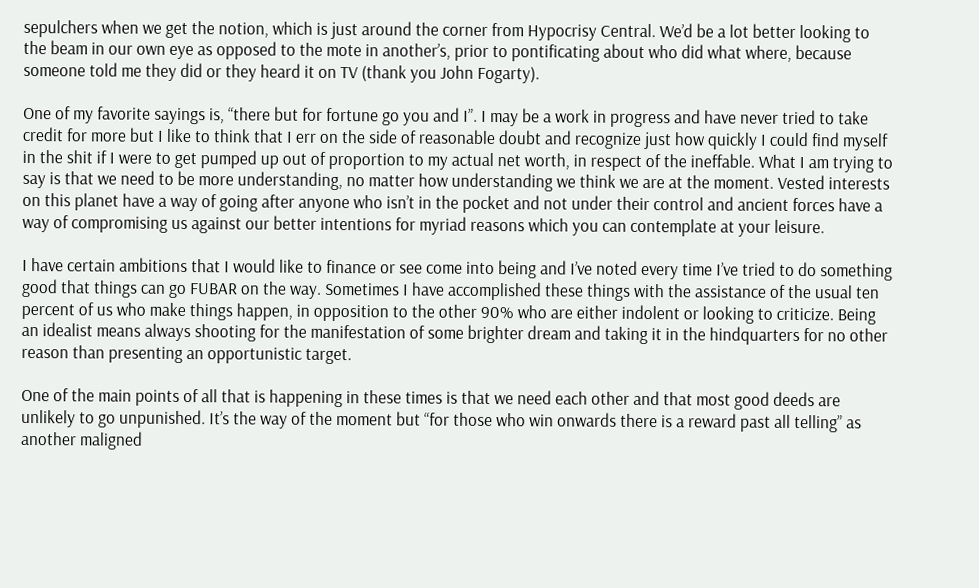sepulchers when we get the notion, which is just around the corner from Hypocrisy Central. We’d be a lot better looking to the beam in our own eye as opposed to the mote in another’s, prior to pontificating about who did what where, because someone told me they did or they heard it on TV (thank you John Fogarty).

One of my favorite sayings is, “there but for fortune go you and I”. I may be a work in progress and have never tried to take credit for more but I like to think that I err on the side of reasonable doubt and recognize just how quickly I could find myself in the shit if I were to get pumped up out of proportion to my actual net worth, in respect of the ineffable. What I am trying to say is that we need to be more understanding, no matter how understanding we think we are at the moment. Vested interests on this planet have a way of going after anyone who isn’t in the pocket and not under their control and ancient forces have a way of compromising us against our better intentions for myriad reasons which you can contemplate at your leisure.

I have certain ambitions that I would like to finance or see come into being and I’ve noted every time I’ve tried to do something good that things can go FUBAR on the way. Sometimes I have accomplished these things with the assistance of the usual ten percent of us who make things happen, in opposition to the other 90% who are either indolent or looking to criticize. Being an idealist means always shooting for the manifestation of some brighter dream and taking it in the hindquarters for no other reason than presenting an opportunistic target.

One of the main points of all that is happening in these times is that we need each other and that most good deeds are unlikely to go unpunished. It’s the way of the moment but “for those who win onwards there is a reward past all telling” as another maligned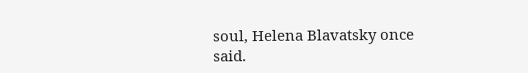soul, Helena Blavatsky once said.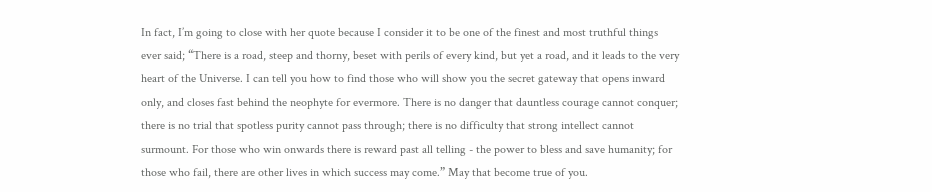In fact, I’m going to close with her quote because I consider it to be one of the finest and most truthful things ever said; “There is a road, steep and thorny, beset with perils of every kind, but yet a road, and it leads to the very heart of the Universe. I can tell you how to find those who will show you the secret gateway that opens inward only, and closes fast behind the neophyte for evermore. There is no danger that dauntless courage cannot conquer; there is no trial that spotless purity cannot pass through; there is no difficulty that strong intellect cannot surmount. For those who win onwards there is reward past all telling - the power to bless and save humanity; for those who fail, there are other lives in which success may come.” May that become true of you.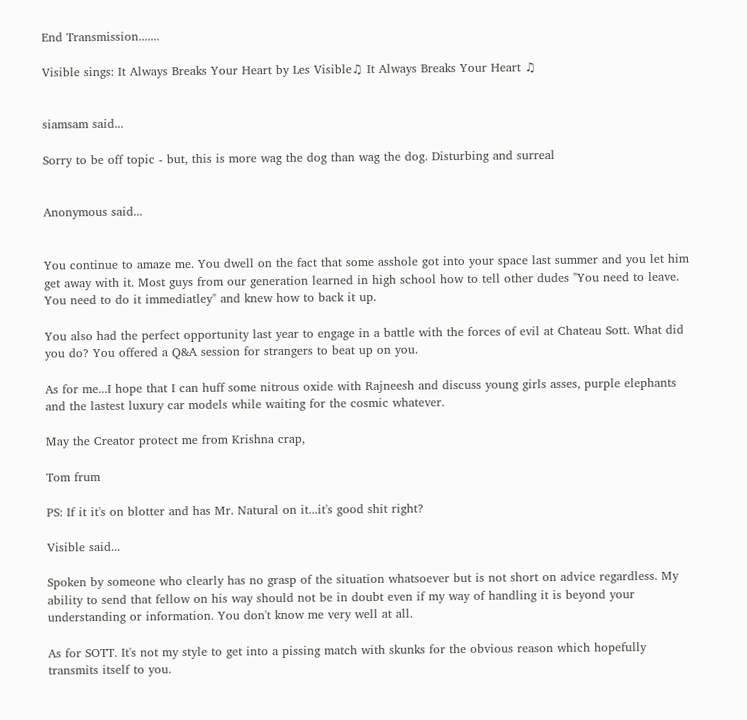End Transmission.......

Visible sings: It Always Breaks Your Heart by Les Visible♫ It Always Breaks Your Heart ♫


siamsam said...

Sorry to be off topic - but, this is more wag the dog than wag the dog. Disturbing and surreal


Anonymous said...


You continue to amaze me. You dwell on the fact that some asshole got into your space last summer and you let him get away with it. Most guys from our generation learned in high school how to tell other dudes "You need to leave. You need to do it immediatley" and knew how to back it up.

You also had the perfect opportunity last year to engage in a battle with the forces of evil at Chateau Sott. What did you do? You offered a Q&A session for strangers to beat up on you.

As for me...I hope that I can huff some nitrous oxide with Rajneesh and discuss young girls asses, purple elephants and the lastest luxury car models while waiting for the cosmic whatever.

May the Creator protect me from Krishna crap,

Tom frum

PS: If it it's on blotter and has Mr. Natural on it...it's good shit right?

Visible said...

Spoken by someone who clearly has no grasp of the situation whatsoever but is not short on advice regardless. My ability to send that fellow on his way should not be in doubt even if my way of handling it is beyond your understanding or information. You don't know me very well at all.

As for SOTT. It's not my style to get into a pissing match with skunks for the obvious reason which hopefully transmits itself to you.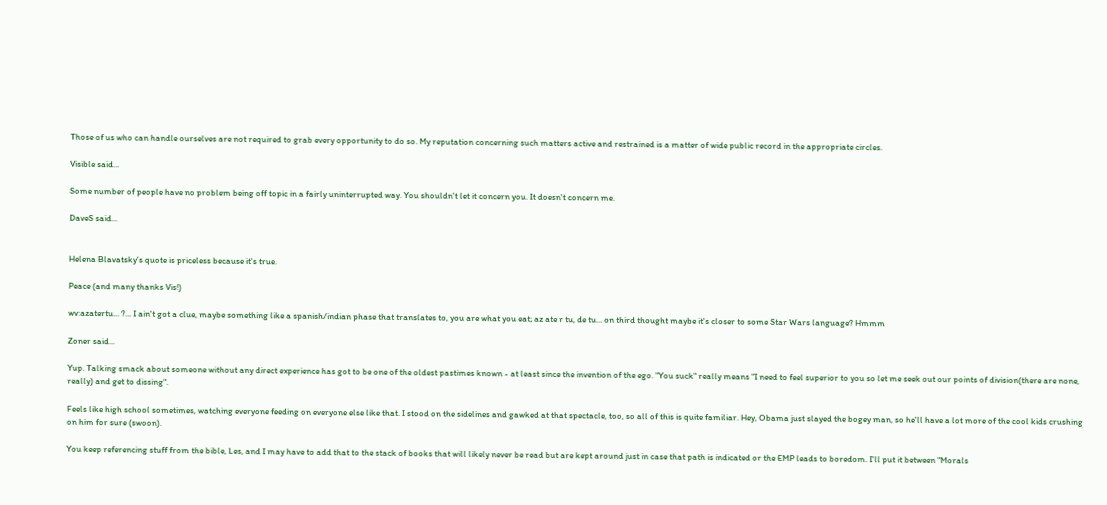Those of us who can handle ourselves are not required to grab every opportunity to do so. My reputation concerning such matters active and restrained is a matter of wide public record in the appropriate circles.

Visible said...

Some number of people have no problem being off topic in a fairly uninterrupted way. You shouldn't let it concern you. It doesn't concern me.

DaveS said...


Helena Blavatsky's quote is priceless because it's true.

Peace (and many thanks Vis!)

wv:azatertu... ?... I ain't got a clue, maybe something like a spanish/indian phase that translates to, you are what you eat; az ate r tu, de tu... on third thought maybe it's closer to some Star Wars language? Hmmm

Zoner said...

Yup. Talking smack about someone without any direct experience has got to be one of the oldest pastimes known - at least since the invention of the ego. "You suck" really means "I need to feel superior to you so let me seek out our points of division(there are none, really) and get to dissing".

Feels like high school sometimes, watching everyone feeding on everyone else like that. I stood on the sidelines and gawked at that spectacle, too, so all of this is quite familiar. Hey, Obama just slayed the bogey man, so he'll have a lot more of the cool kids crushing on him for sure (swoon).

You keep referencing stuff from the bible, Les, and I may have to add that to the stack of books that will likely never be read but are kept around just in case that path is indicated or the EMP leads to boredom. I'll put it between "Morals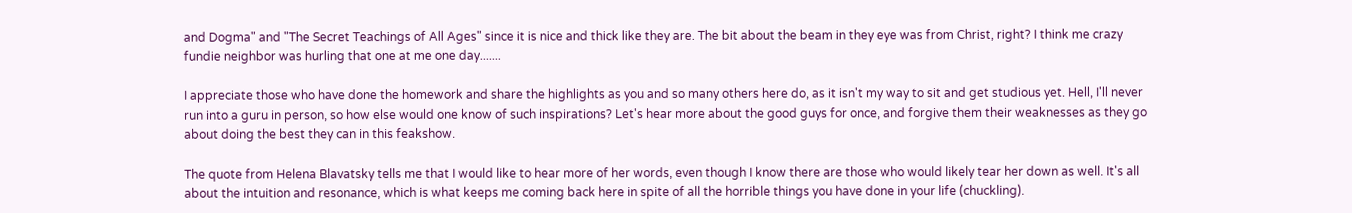and Dogma" and "The Secret Teachings of All Ages" since it is nice and thick like they are. The bit about the beam in they eye was from Christ, right? I think me crazy fundie neighbor was hurling that one at me one day.......

I appreciate those who have done the homework and share the highlights as you and so many others here do, as it isn't my way to sit and get studious yet. Hell, I'll never run into a guru in person, so how else would one know of such inspirations? Let's hear more about the good guys for once, and forgive them their weaknesses as they go about doing the best they can in this feakshow.

The quote from Helena Blavatsky tells me that I would like to hear more of her words, even though I know there are those who would likely tear her down as well. It's all about the intuition and resonance, which is what keeps me coming back here in spite of all the horrible things you have done in your life (chuckling).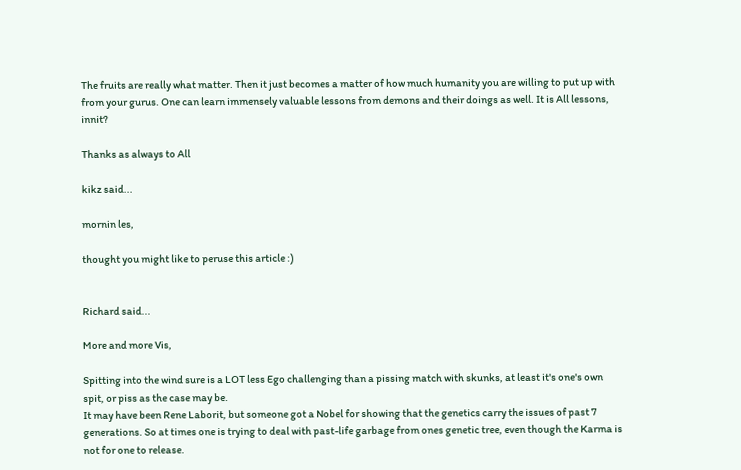The fruits are really what matter. Then it just becomes a matter of how much humanity you are willing to put up with from your gurus. One can learn immensely valuable lessons from demons and their doings as well. It is All lessons, innit?

Thanks as always to All

kikz said...

mornin les,

thought you might like to peruse this article :)


Richard said...

More and more Vis,

Spitting into the wind sure is a LOT less Ego challenging than a pissing match with skunks, at least it's one's own spit, or piss as the case may be.
It may have been Rene Laborit, but someone got a Nobel for showing that the genetics carry the issues of past 7 generations. So at times one is trying to deal with past-life garbage from ones genetic tree, even though the Karma is not for one to release.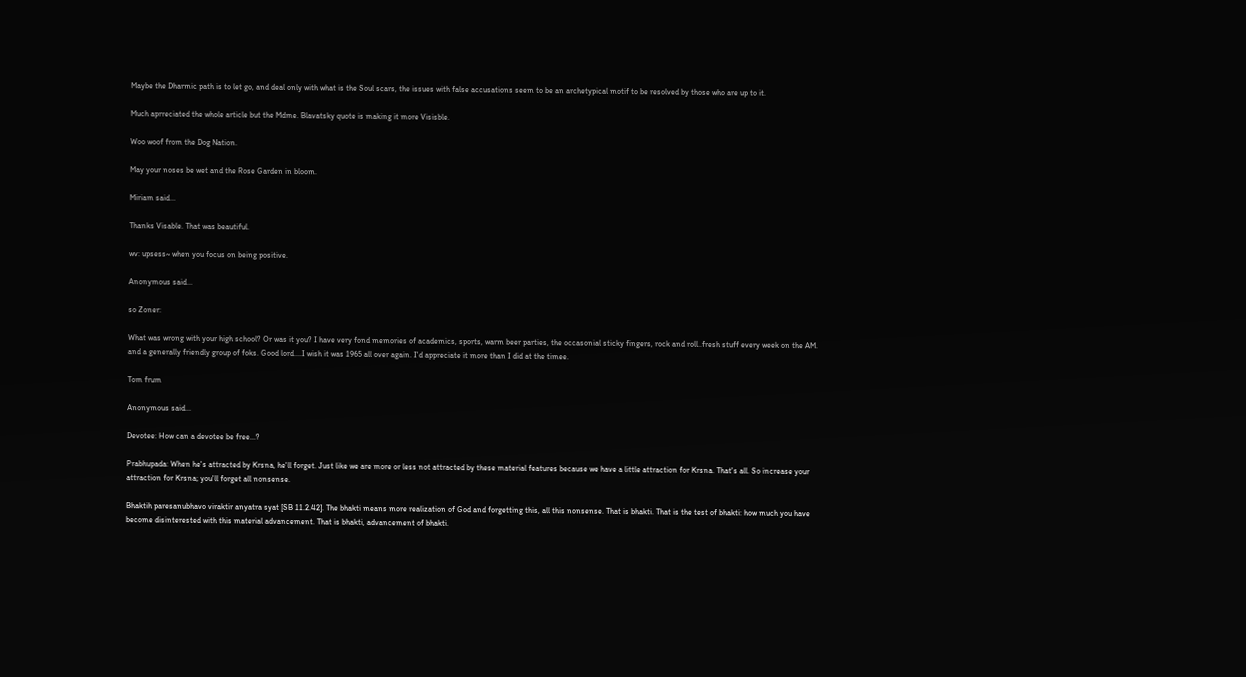Maybe the Dharmic path is to let go, and deal only with what is the Soul scars, the issues with false accusations seem to be an archetypical motif to be resolved by those who are up to it.

Much aprreciated the whole article but the Mdme. Blavatsky quote is making it more Visisble.

Woo woof from the Dog Nation.

May your noses be wet and the Rose Garden in bloom.

Miriam said...

Thanks Visable. That was beautiful.

wv: upsess~ when you focus on being positive.

Anonymous said...

so Zoner:

What was wrong with your high school? Or was it you? I have very fond memories of academics, sports, warm beer parties, the occasonial sticky fingers, rock and roll..fresh stuff every week on the AM. and a generally friendly group of foks. Good lord....I wish it was 1965 all over again. I'd appreciate it more than I did at the timee.

Tom frum

Anonymous said...

Devotee: How can a devotee be free...?

Prabhupada: When he's attracted by Krsna, he'll forget. Just like we are more or less not attracted by these material features because we have a little attraction for Krsna. That's all. So increase your attraction for Krsna; you'll forget all nonsense.

Bhaktih paresanubhavo viraktir anyatra syat [SB 11.2.42]. The bhakti means more realization of God and forgetting this, all this nonsense. That is bhakti. That is the test of bhakti: how much you have become disinterested with this material advancement. That is bhakti, advancement of bhakti.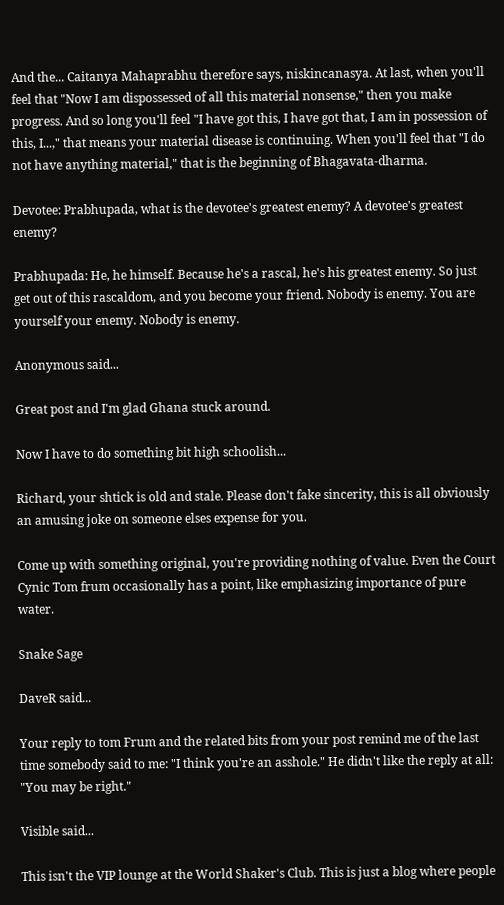And the... Caitanya Mahaprabhu therefore says, niskincanasya. At last, when you'll feel that "Now I am dispossessed of all this material nonsense," then you make progress. And so long you'll feel "I have got this, I have got that, I am in possession of this, I...," that means your material disease is continuing. When you'll feel that "I do not have anything material," that is the beginning of Bhagavata-dharma.

Devotee: Prabhupada, what is the devotee's greatest enemy? A devotee's greatest enemy?

Prabhupada: He, he himself. Because he's a rascal, he's his greatest enemy. So just get out of this rascaldom, and you become your friend. Nobody is enemy. You are yourself your enemy. Nobody is enemy.

Anonymous said...

Great post and I'm glad Ghana stuck around.

Now I have to do something bit high schoolish...

Richard, your shtick is old and stale. Please don't fake sincerity, this is all obviously an amusing joke on someone elses expense for you.

Come up with something original, you're providing nothing of value. Even the Court Cynic Tom frum occasionally has a point, like emphasizing importance of pure water.

Snake Sage

DaveR said...

Your reply to tom Frum and the related bits from your post remind me of the last time somebody said to me: "I think you're an asshole." He didn't like the reply at all: "You may be right."

Visible said...

This isn't the VIP lounge at the World Shaker's Club. This is just a blog where people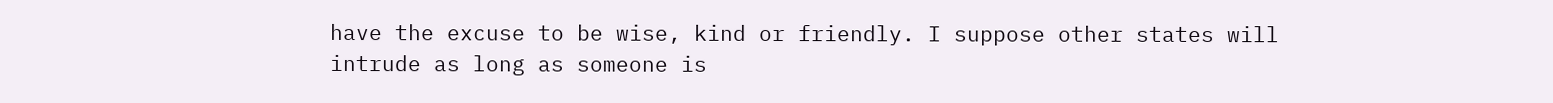have the excuse to be wise, kind or friendly. I suppose other states will intrude as long as someone is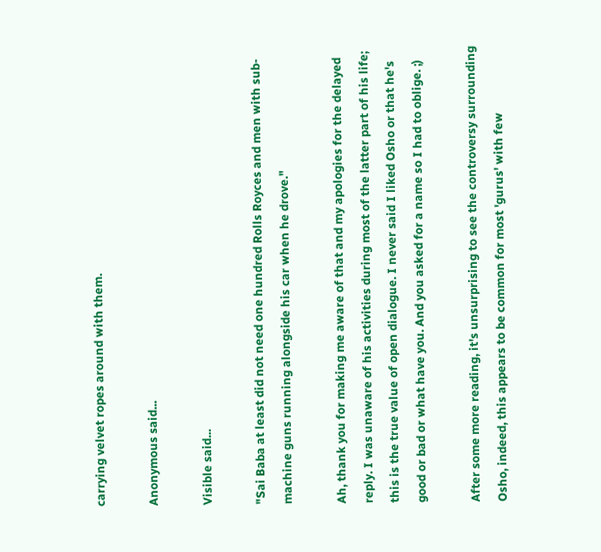carrying velvet ropes around with them.

Anonymous said...

Visible said...

"Sai Baba at least did not need one hundred Rolls Royces and men with sub-machine guns running alongside his car when he drove."

Ah, thank you for making me aware of that and my apologies for the delayed reply. I was unaware of his activities during most of the latter part of his life; this is the true value of open dialogue. I never said I liked Osho or that he's good or bad or what have you. And you asked for a name so I had to oblige. ;)

After some more reading, it's unsurprising to see the controversy surrounding Osho, indeed, this appears to be common for most 'gurus' with few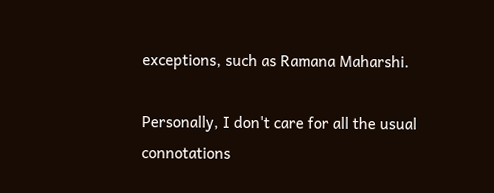exceptions, such as Ramana Maharshi.

Personally, I don't care for all the usual connotations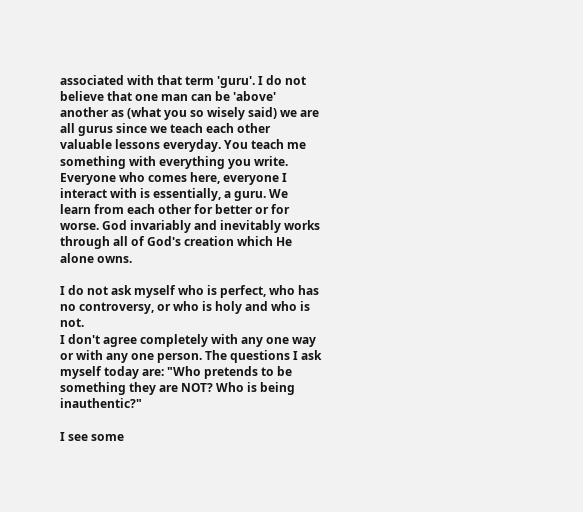associated with that term 'guru'. I do not believe that one man can be 'above' another as (what you so wisely said) we are all gurus since we teach each other valuable lessons everyday. You teach me something with everything you write. Everyone who comes here, everyone I interact with is essentially, a guru. We learn from each other for better or for worse. God invariably and inevitably works through all of God's creation which He alone owns.

I do not ask myself who is perfect, who has no controversy, or who is holy and who is not.
I don't agree completely with any one way or with any one person. The questions I ask myself today are: "Who pretends to be something they are NOT? Who is being inauthentic?"

I see some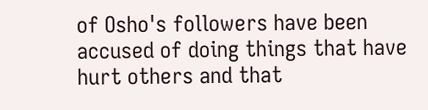of Osho's followers have been accused of doing things that have hurt others and that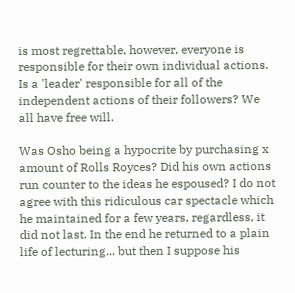is most regrettable, however, everyone is responsible for their own individual actions. Is a 'leader' responsible for all of the independent actions of their followers? We all have free will.

Was Osho being a hypocrite by purchasing x amount of Rolls Royces? Did his own actions run counter to the ideas he espoused? I do not agree with this ridiculous car spectacle which he maintained for a few years, regardless, it did not last. In the end he returned to a plain life of lecturing... but then I suppose his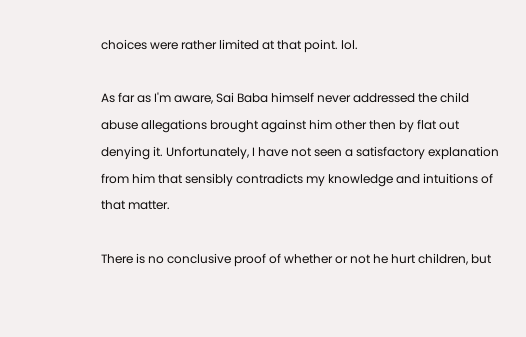choices were rather limited at that point. lol.

As far as I'm aware, Sai Baba himself never addressed the child abuse allegations brought against him other then by flat out denying it. Unfortunately, I have not seen a satisfactory explanation from him that sensibly contradicts my knowledge and intuitions of that matter.

There is no conclusive proof of whether or not he hurt children, but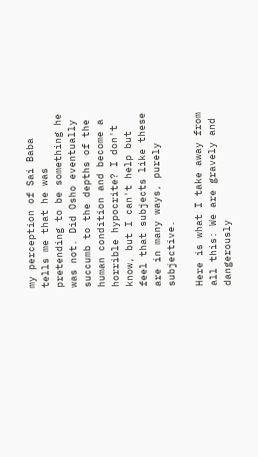my perception of Sai Baba tells me that he was pretending to be something he was not. Did Osho eventually succumb to the depths of the human condition and become a horrible hypocrite? I don't know, but I can't help but feel that subjects like these are in many ways, purely subjective.

Here is what I take away from all this: We are gravely and dangerously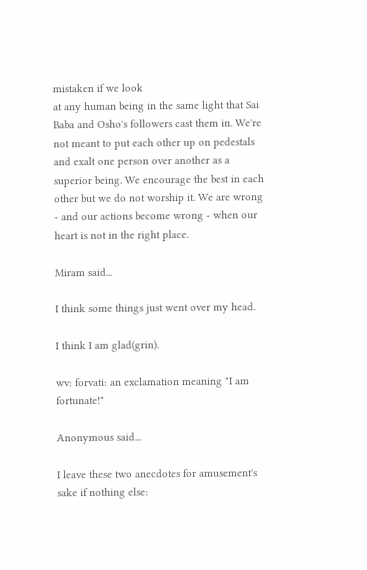mistaken if we look
at any human being in the same light that Sai Baba and Osho's followers cast them in. We're
not meant to put each other up on pedestals and exalt one person over another as a superior being. We encourage the best in each other but we do not worship it. We are wrong - and our actions become wrong - when our heart is not in the right place.

Miram said...

I think some things just went over my head.

I think I am glad(grin).

wv: forvati: an exclamation meaning "I am fortunate!"

Anonymous said...

I leave these two anecdotes for amusement's sake if nothing else: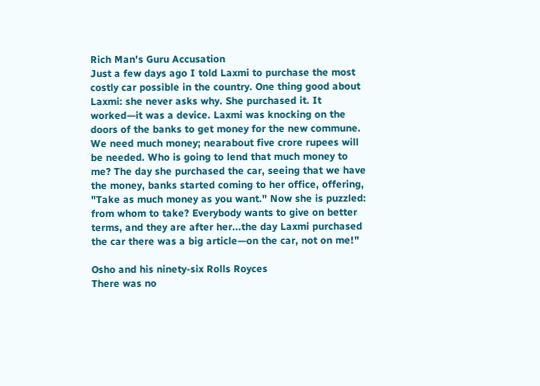Rich Man's Guru Accusation
Just a few days ago I told Laxmi to purchase the most costly car possible in the country. One thing good about Laxmi: she never asks why. She purchased it. It worked—it was a device. Laxmi was knocking on the doors of the banks to get money for the new commune.
We need much money; nearabout five crore rupees will be needed. Who is going to lend that much money to me? The day she purchased the car, seeing that we have the money, banks started coming to her office, offering, "Take as much money as you want." Now she is puzzled: from whom to take? Everybody wants to give on better terms, and they are after her...the day Laxmi purchased the car there was a big article—on the car, not on me!"

Osho and his ninety-six Rolls Royces
There was no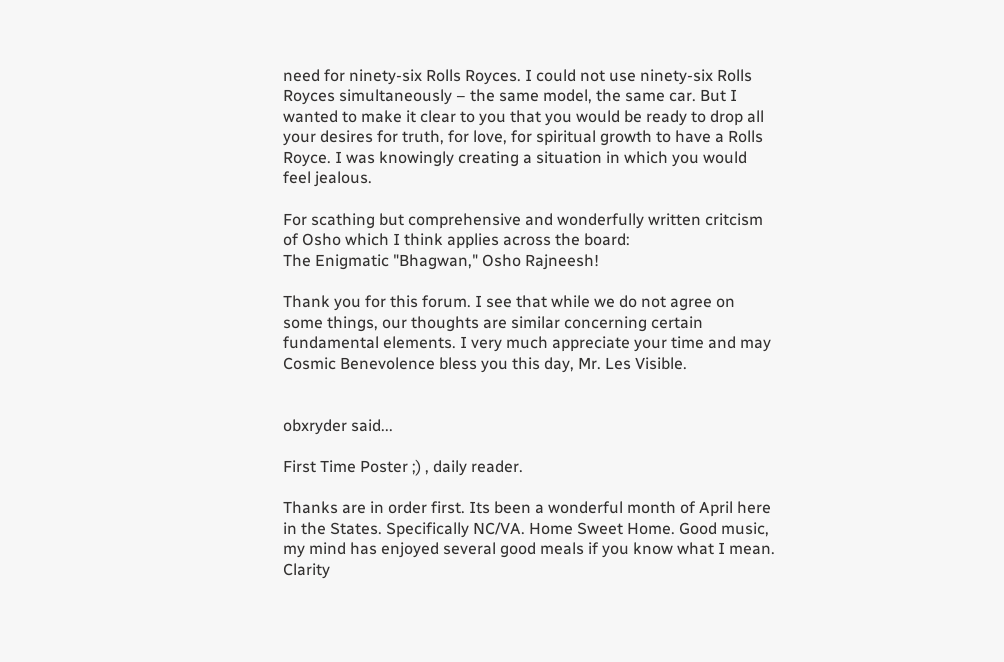need for ninety-six Rolls Royces. I could not use ninety-six Rolls Royces simultaneously – the same model, the same car. But I wanted to make it clear to you that you would be ready to drop all your desires for truth, for love, for spiritual growth to have a Rolls Royce. I was knowingly creating a situation in which you would feel jealous.

For scathing but comprehensive and wonderfully written critcism of Osho which I think applies across the board:
The Enigmatic "Bhagwan," Osho Rajneesh!

Thank you for this forum. I see that while we do not agree on some things, our thoughts are similar concerning certain fundamental elements. I very much appreciate your time and may Cosmic Benevolence bless you this day, Mr. Les Visible.


obxryder said...

First Time Poster ;) , daily reader.

Thanks are in order first. Its been a wonderful month of April here in the States. Specifically NC/VA. Home Sweet Home. Good music, my mind has enjoyed several good meals if you know what I mean. Clarity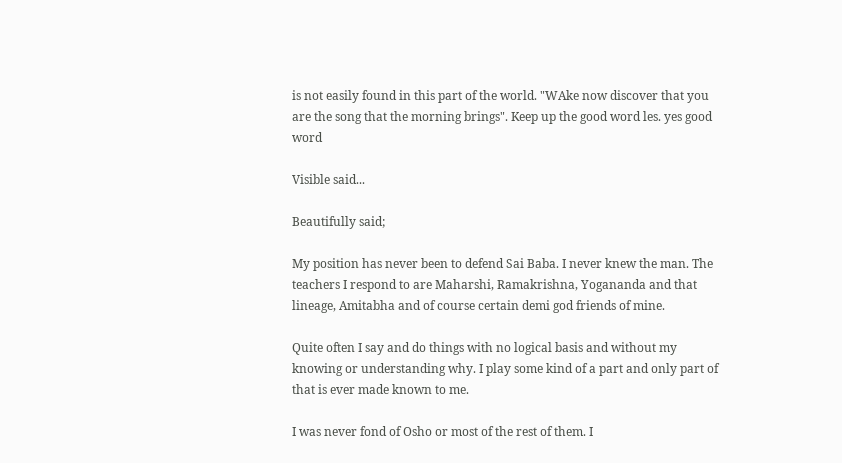is not easily found in this part of the world. "WAke now discover that you are the song that the morning brings". Keep up the good word les. yes good word

Visible said...

Beautifully said;

My position has never been to defend Sai Baba. I never knew the man. The teachers I respond to are Maharshi, Ramakrishna, Yogananda and that lineage, Amitabha and of course certain demi god friends of mine.

Quite often I say and do things with no logical basis and without my knowing or understanding why. I play some kind of a part and only part of that is ever made known to me.

I was never fond of Osho or most of the rest of them. I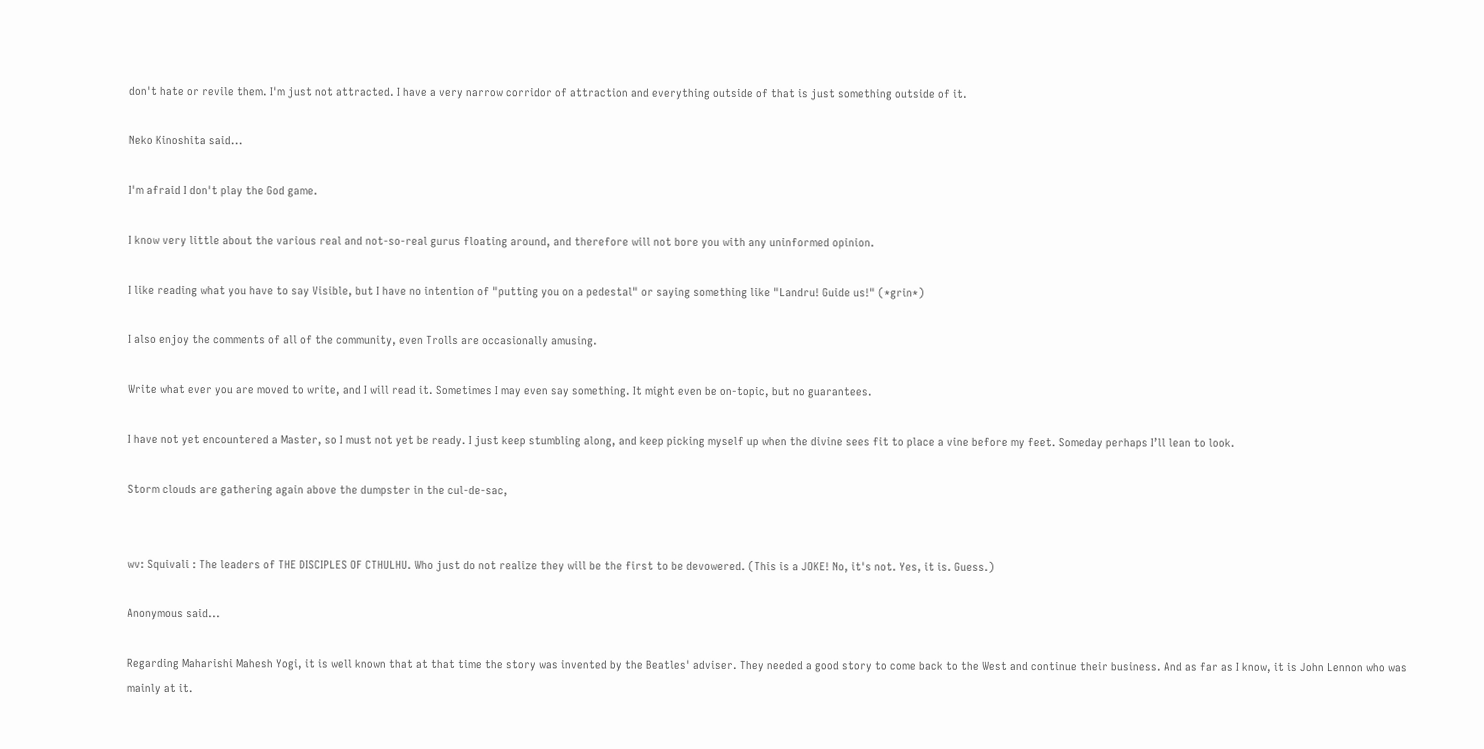don't hate or revile them. I'm just not attracted. I have a very narrow corridor of attraction and everything outside of that is just something outside of it.

Neko Kinoshita said...

I'm afraid I don't play the God game.

I know very little about the various real and not-so-real gurus floating around, and therefore will not bore you with any uninformed opinion.

I like reading what you have to say Visible, but I have no intention of "putting you on a pedestal" or saying something like "Landru! Guide us!" (*grin*)

I also enjoy the comments of all of the community, even Trolls are occasionally amusing.

Write what ever you are moved to write, and I will read it. Sometimes I may even say something. It might even be on-topic, but no guarantees.

I have not yet encountered a Master, so I must not yet be ready. I just keep stumbling along, and keep picking myself up when the divine sees fit to place a vine before my feet. Someday perhaps I’ll lean to look.

Storm clouds are gathering again above the dumpster in the cul-de-sac,


wv: Squivali : The leaders of THE DISCIPLES OF CTHULHU. Who just do not realize they will be the first to be devowered. (This is a JOKE! No, it's not. Yes, it is. Guess.)

Anonymous said...

Regarding Maharishi Mahesh Yogi, it is well known that at that time the story was invented by the Beatles' adviser. They needed a good story to come back to the West and continue their business. And as far as I know, it is John Lennon who was mainly at it.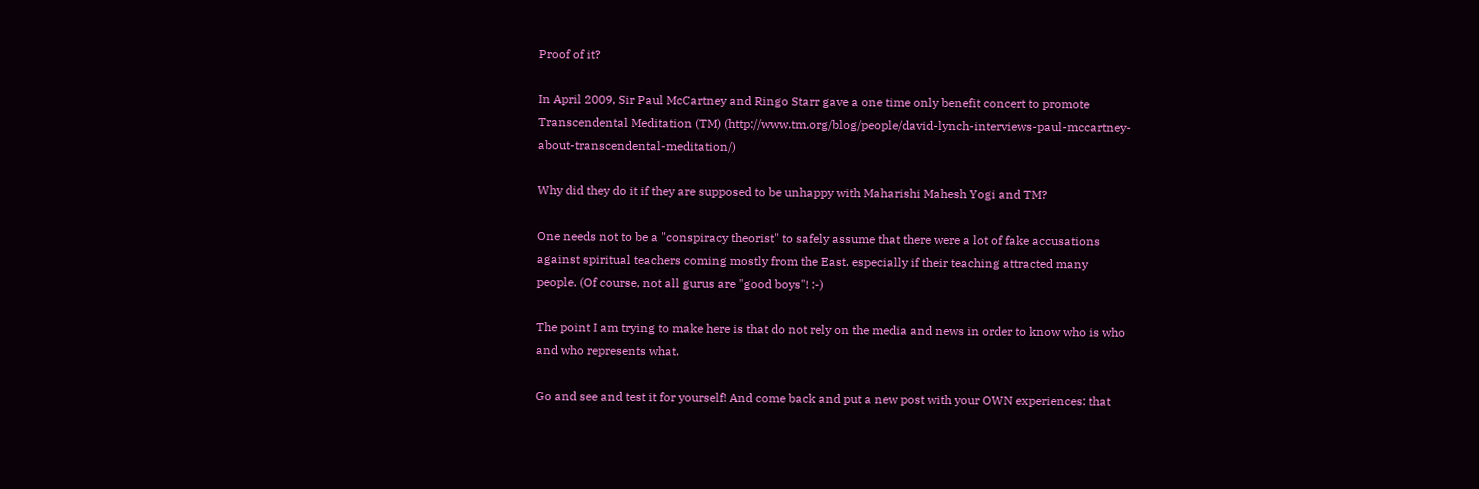Proof of it?

In April 2009, Sir Paul McCartney and Ringo Starr gave a one time only benefit concert to promote Transcendental Meditation (TM) (http://www.tm.org/blog/people/david-lynch-interviews-paul-mccartney-about-transcendental-meditation/)

Why did they do it if they are supposed to be unhappy with Maharishi Mahesh Yogi and TM?

One needs not to be a "conspiracy theorist" to safely assume that there were a lot of fake accusations against spiritual teachers coming mostly from the East. especially if their teaching attracted many people. (Of course, not all gurus are "good boys"! :-)

The point I am trying to make here is that do not rely on the media and news in order to know who is who and who represents what.

Go and see and test it for yourself! And come back and put a new post with your OWN experiences: that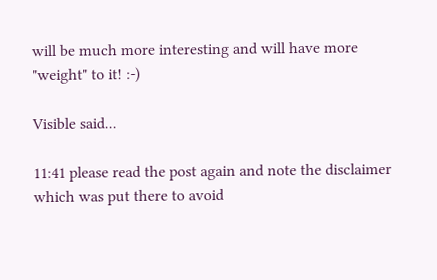will be much more interesting and will have more "weight" to it! :-)

Visible said...

11:41 please read the post again and note the disclaimer which was put there to avoid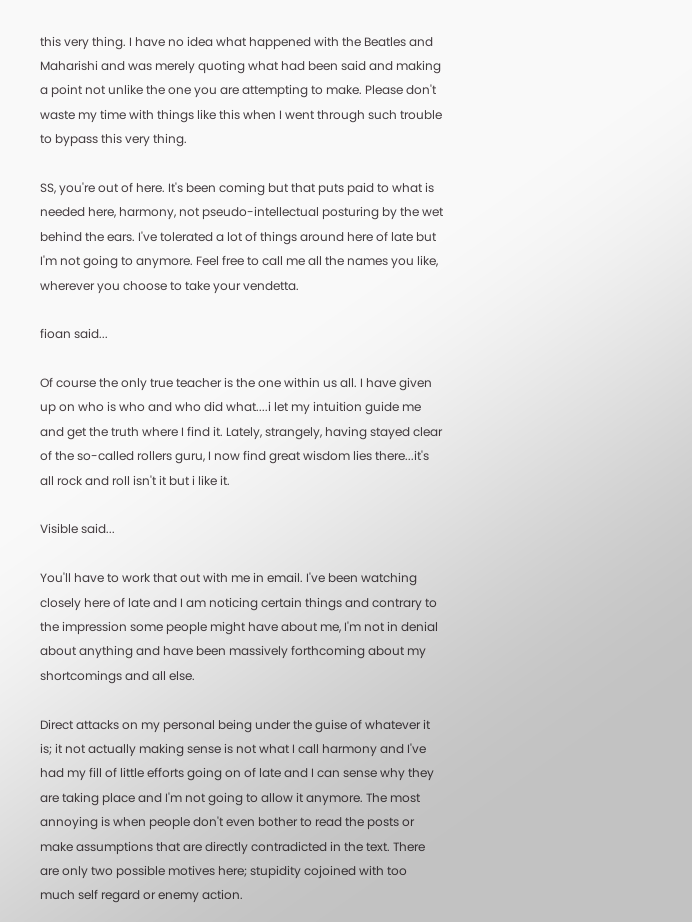this very thing. I have no idea what happened with the Beatles and Maharishi and was merely quoting what had been said and making a point not unlike the one you are attempting to make. Please don't waste my time with things like this when I went through such trouble to bypass this very thing.

SS, you're out of here. It's been coming but that puts paid to what is needed here, harmony, not pseudo-intellectual posturing by the wet behind the ears. I've tolerated a lot of things around here of late but I'm not going to anymore. Feel free to call me all the names you like, wherever you choose to take your vendetta.

fioan said...

Of course the only true teacher is the one within us all. I have given up on who is who and who did what....i let my intuition guide me and get the truth where I find it. Lately, strangely, having stayed clear of the so-called rollers guru, I now find great wisdom lies there...it's all rock and roll isn't it but i like it.

Visible said...

You'll have to work that out with me in email. I've been watching closely here of late and I am noticing certain things and contrary to the impression some people might have about me, I'm not in denial about anything and have been massively forthcoming about my shortcomings and all else.

Direct attacks on my personal being under the guise of whatever it is; it not actually making sense is not what I call harmony and I've had my fill of little efforts going on of late and I can sense why they are taking place and I'm not going to allow it anymore. The most annoying is when people don't even bother to read the posts or make assumptions that are directly contradicted in the text. There are only two possible motives here; stupidity cojoined with too much self regard or enemy action.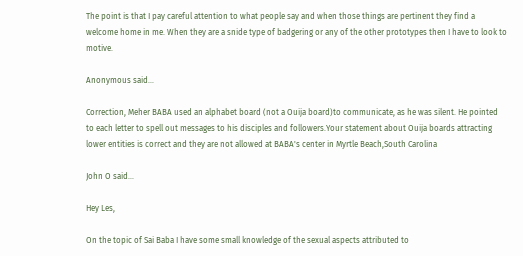The point is that I pay careful attention to what people say and when those things are pertinent they find a welcome home in me. When they are a snide type of badgering or any of the other prototypes then I have to look to motive.

Anonymous said...

Correction, Meher BABA used an alphabet board (not a Ouija board)to communicate, as he was silent. He pointed to each letter to spell out messages to his disciples and followers.Your statement about Ouija boards attracting lower entities is correct and they are not allowed at BABA's center in Myrtle Beach,South Carolina

John O said...

Hey Les,

On the topic of Sai Baba I have some small knowledge of the sexual aspects attributed to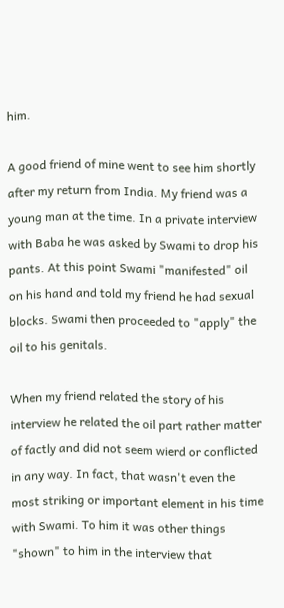him.

A good friend of mine went to see him shortly after my return from India. My friend was a young man at the time. In a private interview with Baba he was asked by Swami to drop his pants. At this point Swami "manifested" oil on his hand and told my friend he had sexual blocks. Swami then proceeded to "apply" the oil to his genitals.

When my friend related the story of his interview he related the oil part rather matter of factly and did not seem wierd or conflicted in any way. In fact, that wasn't even the most striking or important element in his time with Swami. To him it was other things "shown" to him in the interview that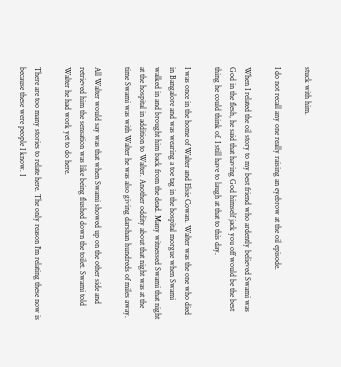stuck with him.

I do not recall any one really raising an eyebrow at the oil episode.

When I related the oil story to my best friend who ardently believed Swami was God in the flesh, he said that having God himself jack you off would be the best thing he could think of. I still have to laugh at that to this day.

I was once in the home of Walter and Elsie Cowan. Walter was the one who died in Bangalore and was wearing a toe tag in the hospital morgue when Swami walked in and brought him back from the dead. Many witnessed Swami that night at the hospital in addition to Walter. Another oddity about that night was at the time Swami was with Walter he was also giving darshan hundreds of miles away.

All Walter would say was that when Swami showed up on the other side and retrieved him the sensation was like being flushed down the toilet. Swami told Walter he had work yet to do here.

There are too many stories to relate here. The only reason I'm relating these now is because these were people I know. I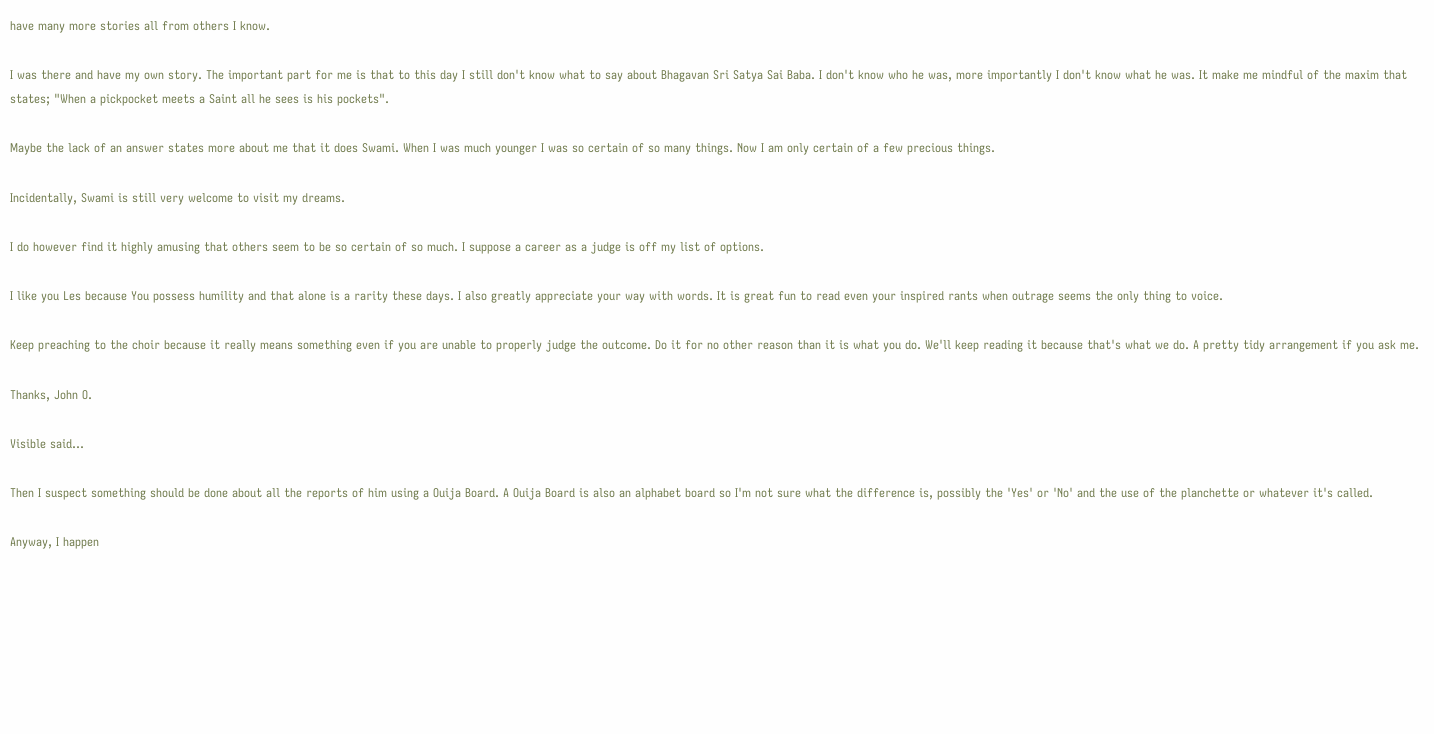have many more stories all from others I know.

I was there and have my own story. The important part for me is that to this day I still don't know what to say about Bhagavan Sri Satya Sai Baba. I don't know who he was, more importantly I don't know what he was. It make me mindful of the maxim that states; "When a pickpocket meets a Saint all he sees is his pockets".

Maybe the lack of an answer states more about me that it does Swami. When I was much younger I was so certain of so many things. Now I am only certain of a few precious things.

Incidentally, Swami is still very welcome to visit my dreams.

I do however find it highly amusing that others seem to be so certain of so much. I suppose a career as a judge is off my list of options.

I like you Les because You possess humility and that alone is a rarity these days. I also greatly appreciate your way with words. It is great fun to read even your inspired rants when outrage seems the only thing to voice.

Keep preaching to the choir because it really means something even if you are unable to properly judge the outcome. Do it for no other reason than it is what you do. We'll keep reading it because that's what we do. A pretty tidy arrangement if you ask me.

Thanks, John O.

Visible said...

Then I suspect something should be done about all the reports of him using a Ouija Board. A Ouija Board is also an alphabet board so I'm not sure what the difference is, possibly the 'Yes' or 'No' and the use of the planchette or whatever it's called.

Anyway, I happen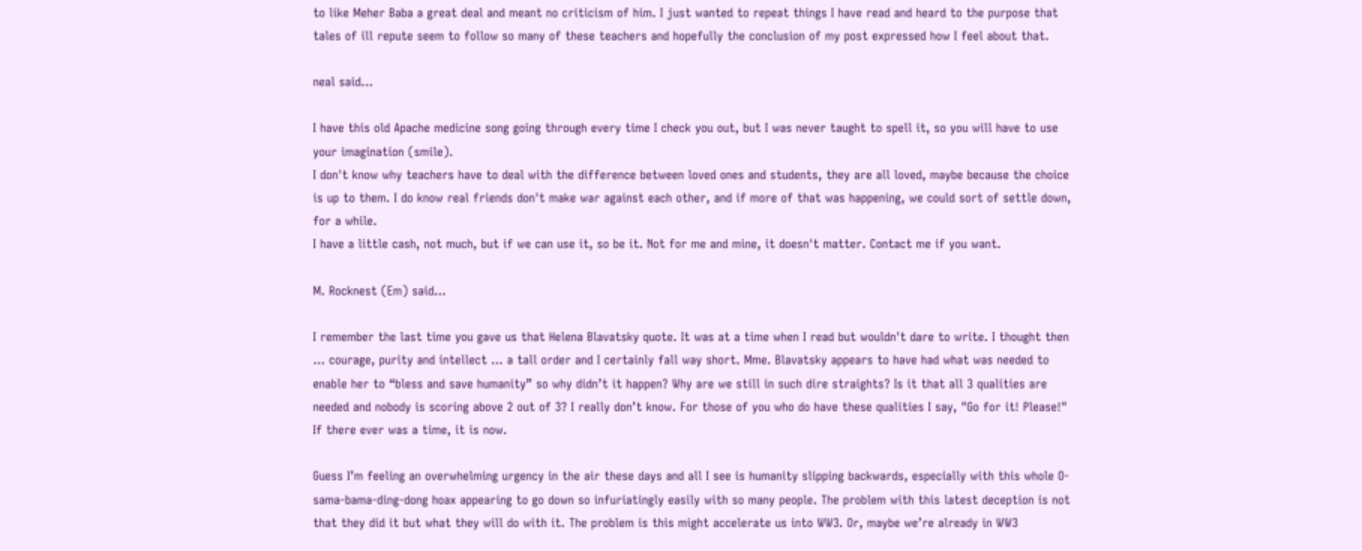to like Meher Baba a great deal and meant no criticism of him. I just wanted to repeat things I have read and heard to the purpose that tales of ill repute seem to follow so many of these teachers and hopefully the conclusion of my post expressed how I feel about that.

neal said...

I have this old Apache medicine song going through every time I check you out, but I was never taught to spell it, so you will have to use your imagination (smile).
I don't know why teachers have to deal with the difference between loved ones and students, they are all loved, maybe because the choice is up to them. I do know real friends don't make war against each other, and if more of that was happening, we could sort of settle down, for a while.
I have a little cash, not much, but if we can use it, so be it. Not for me and mine, it doesn't matter. Contact me if you want.

M. Rocknest (Em) said...

I remember the last time you gave us that Helena Blavatsky quote. It was at a time when I read but wouldn't dare to write. I thought then ... courage, purity and intellect ... a tall order and I certainly fall way short. Mme. Blavatsky appears to have had what was needed to enable her to “bless and save humanity” so why didn’t it happen? Why are we still in such dire straights? Is it that all 3 qualities are needed and nobody is scoring above 2 out of 3? I really don’t know. For those of you who do have these qualities I say, "Go for it! Please!" If there ever was a time, it is now.

Guess I’m feeling an overwhelming urgency in the air these days and all I see is humanity slipping backwards, especially with this whole O-sama-bama-ding-dong hoax appearing to go down so infuriatingly easily with so many people. The problem with this latest deception is not that they did it but what they will do with it. The problem is this might accelerate us into WW3. Or, maybe we’re already in WW3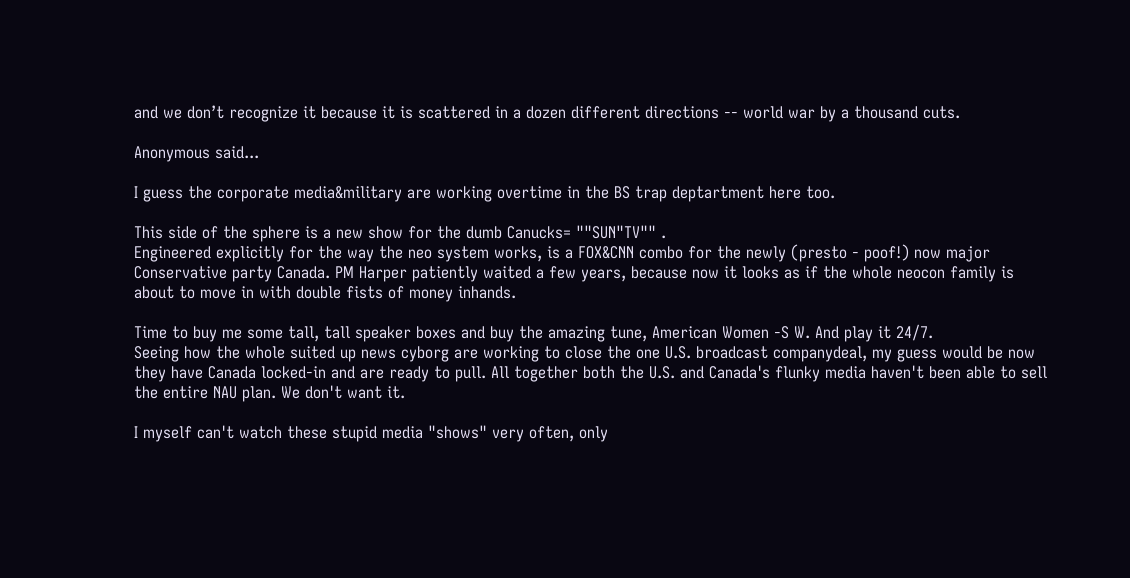and we don’t recognize it because it is scattered in a dozen different directions -- world war by a thousand cuts.

Anonymous said...

I guess the corporate media&military are working overtime in the BS trap deptartment here too.

This side of the sphere is a new show for the dumb Canucks= ""SUN"TV"" .
Engineered explicitly for the way the neo system works, is a FOX&CNN combo for the newly (presto - poof!) now major Conservative party Canada. PM Harper patiently waited a few years, because now it looks as if the whole neocon family is about to move in with double fists of money inhands.

Time to buy me some tall, tall speaker boxes and buy the amazing tune, American Women -S W. And play it 24/7.
Seeing how the whole suited up news cyborg are working to close the one U.S. broadcast companydeal, my guess would be now they have Canada locked-in and are ready to pull. All together both the U.S. and Canada's flunky media haven't been able to sell the entire NAU plan. We don't want it.

I myself can't watch these stupid media "shows" very often, only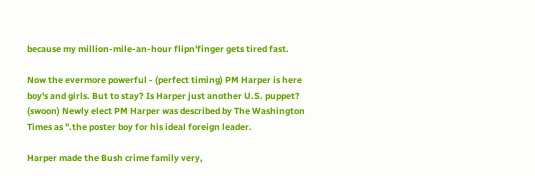because my million-mile-an-hour flipn'finger gets tired fast.

Now the evermore powerful - (perfect timing) PM Harper is here boy's and girls. But to stay? Is Harper just another U.S. puppet? (swoon) Newly elect PM Harper was described by The Washington Times as ".the poster boy for his ideal foreign leader.

Harper made the Bush crime family very,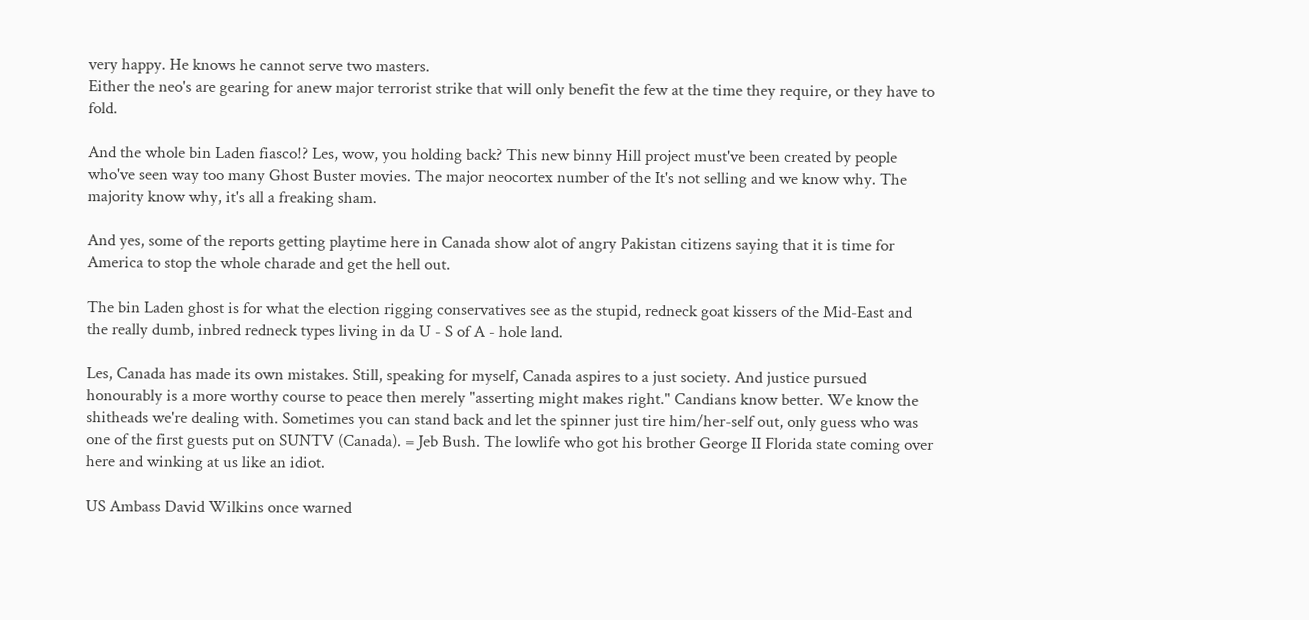very happy. He knows he cannot serve two masters.
Either the neo's are gearing for anew major terrorist strike that will only benefit the few at the time they require, or they have to fold.

And the whole bin Laden fiasco!? Les, wow, you holding back? This new binny Hill project must've been created by people who've seen way too many Ghost Buster movies. The major neocortex number of the It's not selling and we know why. The majority know why, it's all a freaking sham.

And yes, some of the reports getting playtime here in Canada show alot of angry Pakistan citizens saying that it is time for America to stop the whole charade and get the hell out.

The bin Laden ghost is for what the election rigging conservatives see as the stupid, redneck goat kissers of the Mid-East and the really dumb, inbred redneck types living in da U - S of A - hole land.

Les, Canada has made its own mistakes. Still, speaking for myself, Canada aspires to a just society. And justice pursued honourably is a more worthy course to peace then merely "asserting might makes right." Candians know better. We know the shitheads we're dealing with. Sometimes you can stand back and let the spinner just tire him/her-self out, only guess who was one of the first guests put on SUNTV (Canada). = Jeb Bush. The lowlife who got his brother George II Florida state coming over here and winking at us like an idiot.

US Ambass David Wilkins once warned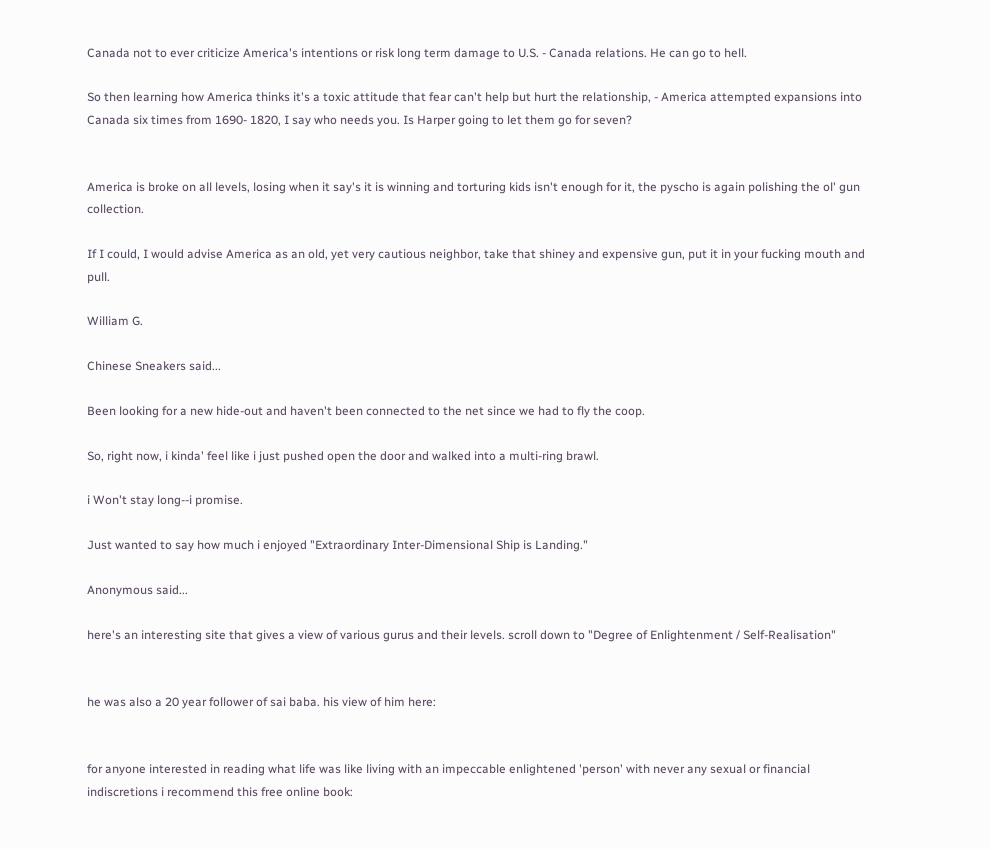Canada not to ever criticize America's intentions or risk long term damage to U.S. - Canada relations. He can go to hell.

So then learning how America thinks it's a toxic attitude that fear can't help but hurt the relationship, - America attempted expansions into Canada six times from 1690- 1820, I say who needs you. Is Harper going to let them go for seven?


America is broke on all levels, losing when it say's it is winning and torturing kids isn't enough for it, the pyscho is again polishing the ol' gun collection.

If I could, I would advise America as an old, yet very cautious neighbor, take that shiney and expensive gun, put it in your fucking mouth and pull.

William G.

Chinese Sneakers said...

Been looking for a new hide-out and haven't been connected to the net since we had to fly the coop.

So, right now, i kinda' feel like i just pushed open the door and walked into a multi-ring brawl.

i Won't stay long--i promise.

Just wanted to say how much i enjoyed "Extraordinary Inter-Dimensional Ship is Landing."

Anonymous said...

here's an interesting site that gives a view of various gurus and their levels. scroll down to "Degree of Enlightenment / Self-Realisation"


he was also a 20 year follower of sai baba. his view of him here:


for anyone interested in reading what life was like living with an impeccable enlightened 'person' with never any sexual or financial indiscretions i recommend this free online book: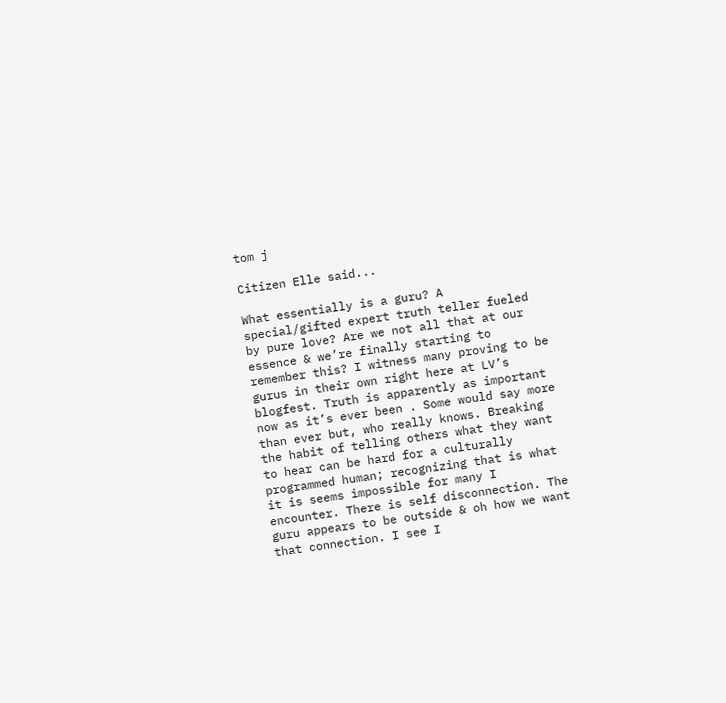tom j

Citizen Elle said...

What essentially is a guru? A special/gifted expert truth teller fueled by pure love? Are we not all that at our essence & we’re finally starting to remember this? I witness many proving to be gurus in their own right here at LV’s blogfest. Truth is apparently as important now as it’s ever been . Some would say more than ever but, who really knows. Breaking the habit of telling others what they want to hear can be hard for a culturally programmed human; recognizing that is what it is seems impossible for many I encounter. There is self disconnection. The guru appears to be outside & oh how we want that connection. I see I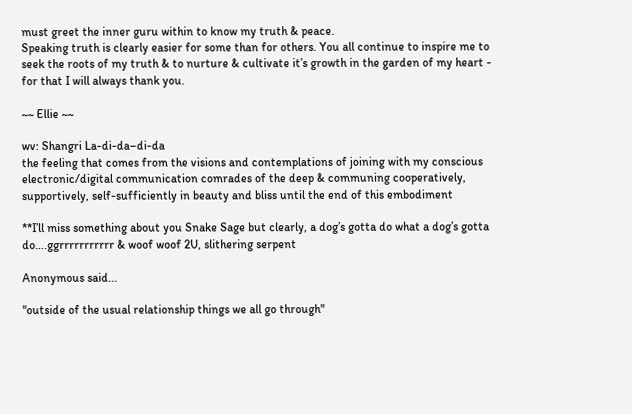must greet the inner guru within to know my truth & peace.
Speaking truth is clearly easier for some than for others. You all continue to inspire me to seek the roots of my truth & to nurture & cultivate it’s growth in the garden of my heart - for that I will always thank you.

~~ Ellie ~~

wv: Shangri La-di-da–di-da
the feeling that comes from the visions and contemplations of joining with my conscious electronic/digital communication comrades of the deep & communing cooperatively, supportively, self-sufficiently in beauty and bliss until the end of this embodiment

**I’ll miss something about you Snake Sage but clearly, a dog’s gotta do what a dog’s gotta do….ggrrrrrrrrrrr & woof woof 2U, slithering serpent

Anonymous said...

"outside of the usual relationship things we all go through"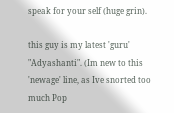speak for your self (huge grin).

this guy is my latest 'guru' "Adyashanti". (Im new to this 'newage' line, as Ive snorted too much Pop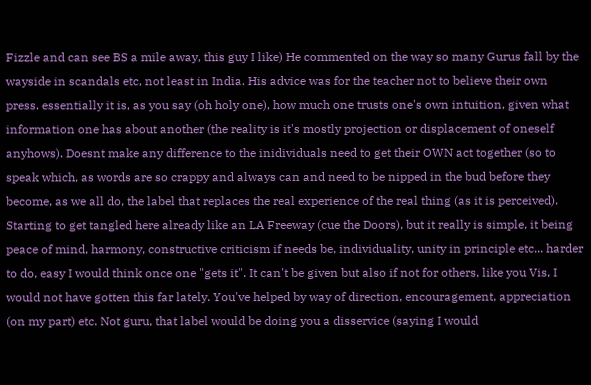Fizzle and can see BS a mile away, this guy I like) He commented on the way so many Gurus fall by the wayside in scandals etc, not least in India. His advice was for the teacher not to believe their own press. essentially it is, as you say (oh holy one), how much one trusts one's own intuition, given what information one has about another (the reality is it's mostly projection or displacement of oneself anyhows). Doesnt make any difference to the inidividuals need to get their OWN act together (so to speak which, as words are so crappy and always can and need to be nipped in the bud before they become, as we all do, the label that replaces the real experience of the real thing (as it is perceived).
Starting to get tangled here already like an LA Freeway (cue the Doors), but it really is simple, it being peace of mind, harmony, constructive criticism if needs be, individuality, unity in principle etc... harder to do, easy I would think once one "gets it". It can't be given but also if not for others, like you Vis, I would not have gotten this far lately. You've helped by way of direction, encouragement, appreciation (on my part) etc. Not guru, that label would be doing you a disservice (saying I would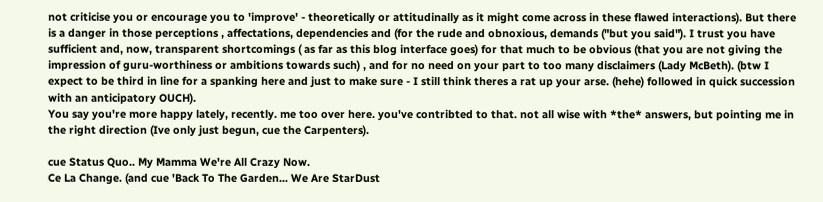not criticise you or encourage you to 'improve' - theoretically or attitudinally as it might come across in these flawed interactions). But there is a danger in those perceptions , affectations, dependencies and (for the rude and obnoxious, demands ("but you said"). I trust you have sufficient and, now, transparent shortcomings ( as far as this blog interface goes) for that much to be obvious (that you are not giving the impression of guru-worthiness or ambitions towards such) , and for no need on your part to too many disclaimers (Lady McBeth). (btw I expect to be third in line for a spanking here and just to make sure - I still think theres a rat up your arse. (hehe) followed in quick succession with an anticipatory OUCH).
You say you're more happy lately, recently. me too over here. you've contribted to that. not all wise with *the* answers, but pointing me in the right direction (Ive only just begun, cue the Carpenters).

cue Status Quo.. My Mamma We're All Crazy Now.
Ce La Change. (and cue 'Back To The Garden... We Are StarDust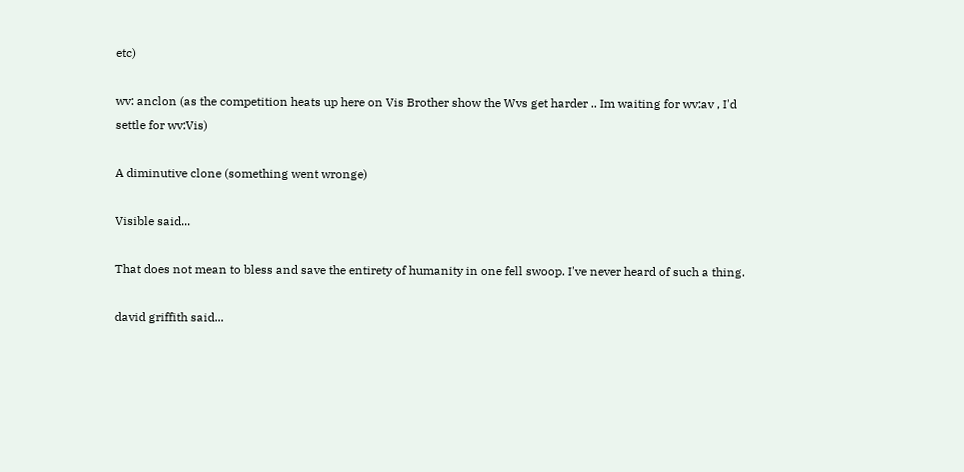etc)

wv: anclon (as the competition heats up here on Vis Brother show the Wvs get harder .. Im waiting for wv:av , I'd settle for wv:Vis)

A diminutive clone (something went wronge)

Visible said...

That does not mean to bless and save the entirety of humanity in one fell swoop. I've never heard of such a thing.

david griffith said...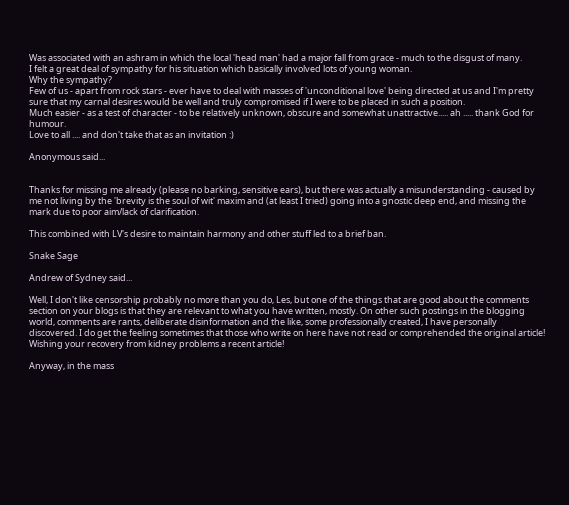Was associated with an ashram in which the local 'head man' had a major fall from grace - much to the disgust of many.
I felt a great deal of sympathy for his situation which basically involved lots of young woman.
Why the sympathy?
Few of us - apart from rock stars - ever have to deal with masses of 'unconditional love' being directed at us and I'm pretty sure that my carnal desires would be well and truly compromised if I were to be placed in such a position.
Much easier - as a test of character - to be relatively unknown, obscure and somewhat unattractive..... ah ..... thank God for humour.
Love to all .... and don't take that as an invitation :)

Anonymous said...


Thanks for missing me already (please no barking, sensitive ears), but there was actually a misunderstanding - caused by me not living by the 'brevity is the soul of wit' maxim and (at least I tried) going into a gnostic deep end, and missing the mark due to poor aim/lack of clarification.

This combined with LV's desire to maintain harmony and other stuff led to a brief ban.

Snake Sage

Andrew of Sydney said...

Well, I don't like censorship probably no more than you do, Les, but one of the things that are good about the comments section on your blogs is that they are relevant to what you have written, mostly. On other such postings in the blogging world, comments are rants, deliberate disinformation and the like, some professionally created, I have personally discovered. I do get the feeling sometimes that those who write on here have not read or comprehended the original article! Wishing your recovery from kidney problems a recent article!

Anyway, in the mass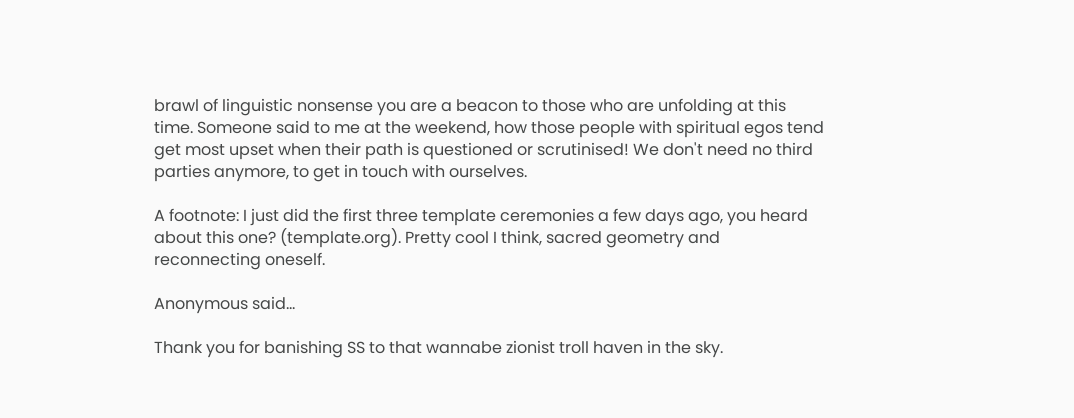brawl of linguistic nonsense you are a beacon to those who are unfolding at this time. Someone said to me at the weekend, how those people with spiritual egos tend get most upset when their path is questioned or scrutinised! We don't need no third parties anymore, to get in touch with ourselves.

A footnote: I just did the first three template ceremonies a few days ago, you heard about this one? (template.org). Pretty cool I think, sacred geometry and reconnecting oneself.

Anonymous said...

Thank you for banishing SS to that wannabe zionist troll haven in the sky.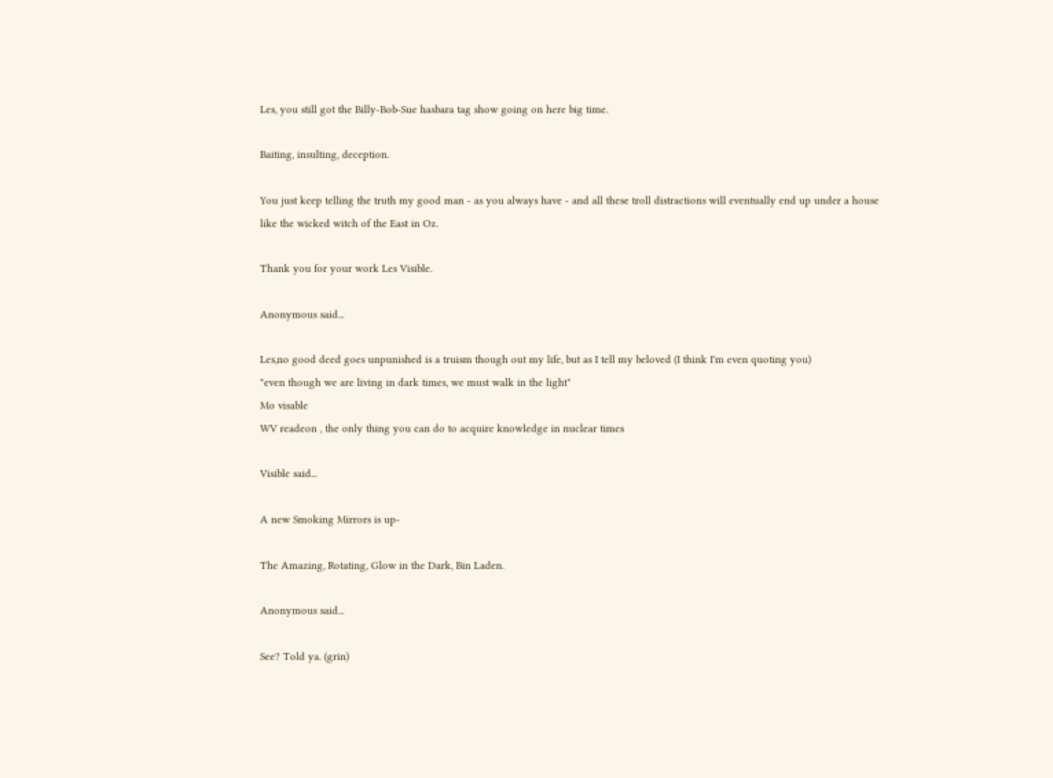Les, you still got the Billy-Bob-Sue hasbara tag show going on here big time.

Baiting, insulting, deception.

You just keep telling the truth my good man - as you always have - and all these troll distractions will eventually end up under a house like the wicked witch of the East in Oz.

Thank you for your work Les Visible.

Anonymous said...

Les,no good deed goes unpunished is a truism though out my life, but as I tell my beloved (I think I'm even quoting you)
"even though we are living in dark times, we must walk in the light"
Mo visable
WV readeon , the only thing you can do to acquire knowledge in nuclear times

Visible said...

A new Smoking Mirrors is up-

The Amazing, Rotating, Glow in the Dark, Bin Laden.

Anonymous said...

See? Told ya. (grin)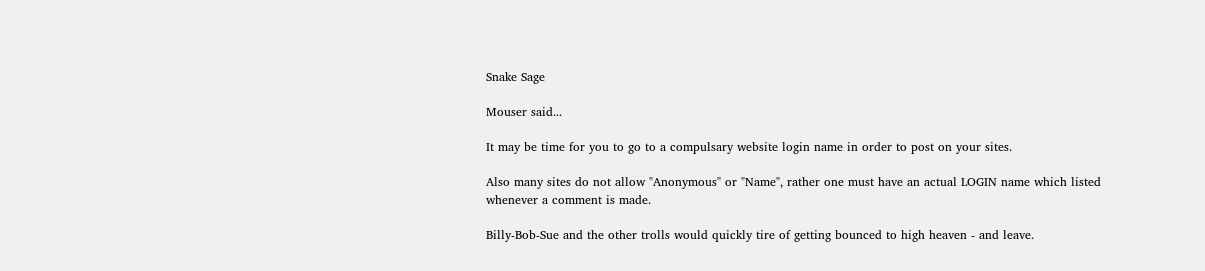Snake Sage

Mouser said...

It may be time for you to go to a compulsary website login name in order to post on your sites.

Also many sites do not allow "Anonymous" or "Name", rather one must have an actual LOGIN name which listed whenever a comment is made.

Billy-Bob-Sue and the other trolls would quickly tire of getting bounced to high heaven - and leave.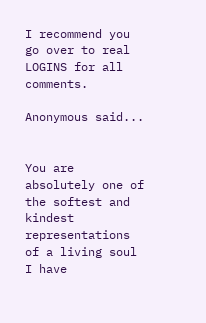I recommend you go over to real LOGINS for all comments.

Anonymous said...


You are absolutely one of the softest and kindest representations of a living soul I have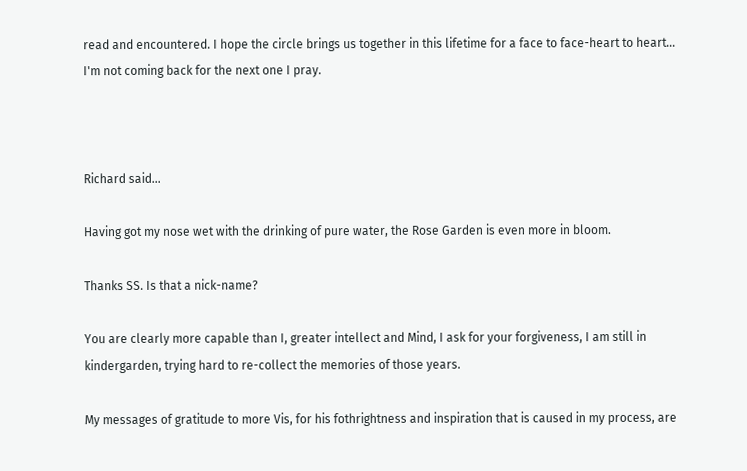read and encountered. I hope the circle brings us together in this lifetime for a face to face-heart to heart... I'm not coming back for the next one I pray.



Richard said...

Having got my nose wet with the drinking of pure water, the Rose Garden is even more in bloom.

Thanks SS. Is that a nick-name?

You are clearly more capable than I, greater intellect and Mind, I ask for your forgiveness, I am still in kindergarden, trying hard to re-collect the memories of those years.

My messages of gratitude to more Vis, for his fothrightness and inspiration that is caused in my process, are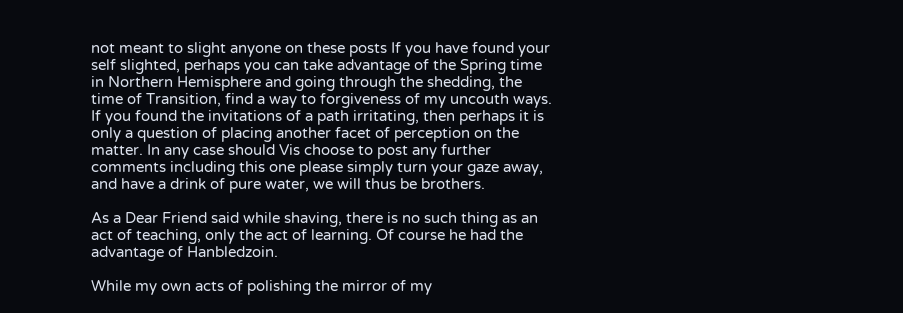not meant to slight anyone on these posts If you have found your self slighted, perhaps you can take advantage of the Spring time in Northern Hemisphere and going through the shedding, the time of Transition, find a way to forgiveness of my uncouth ways. If you found the invitations of a path irritating, then perhaps it is only a question of placing another facet of perception on the matter. In any case should Vis choose to post any further comments including this one please simply turn your gaze away, and have a drink of pure water, we will thus be brothers.

As a Dear Friend said while shaving, there is no such thing as an act of teaching, only the act of learning. Of course he had the advantage of Hanbledzoin.

While my own acts of polishing the mirror of my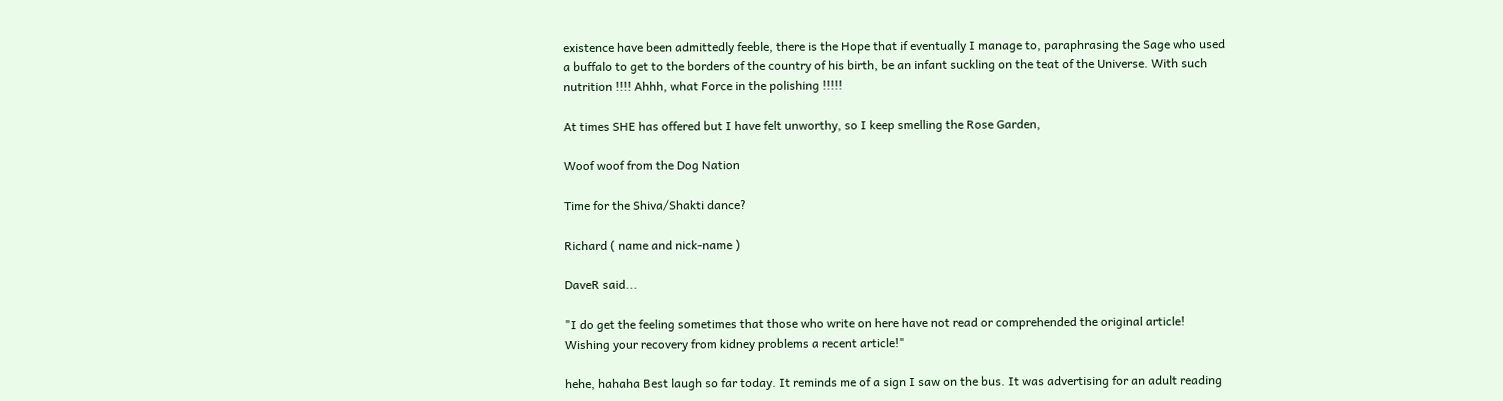existence have been admittedly feeble, there is the Hope that if eventually I manage to, paraphrasing the Sage who used a buffalo to get to the borders of the country of his birth, be an infant suckling on the teat of the Universe. With such nutrition !!!! Ahhh, what Force in the polishing !!!!!

At times SHE has offered but I have felt unworthy, so I keep smelling the Rose Garden,

Woof woof from the Dog Nation

Time for the Shiva/Shakti dance?

Richard ( name and nick-name )

DaveR said...

"I do get the feeling sometimes that those who write on here have not read or comprehended the original article! Wishing your recovery from kidney problems a recent article!"

hehe, hahaha Best laugh so far today. It reminds me of a sign I saw on the bus. It was advertising for an adult reading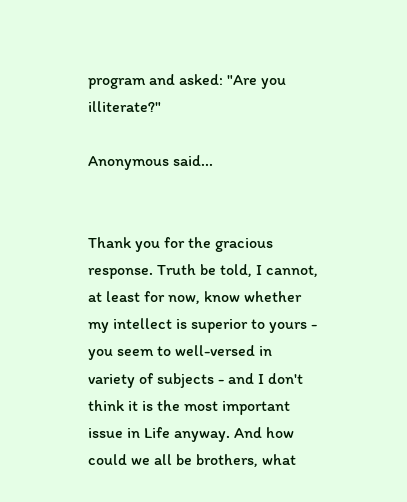program and asked: "Are you illiterate?"

Anonymous said...


Thank you for the gracious response. Truth be told, I cannot, at least for now, know whether my intellect is superior to yours - you seem to well-versed in variety of subjects - and I don't think it is the most important issue in Life anyway. And how could we all be brothers, what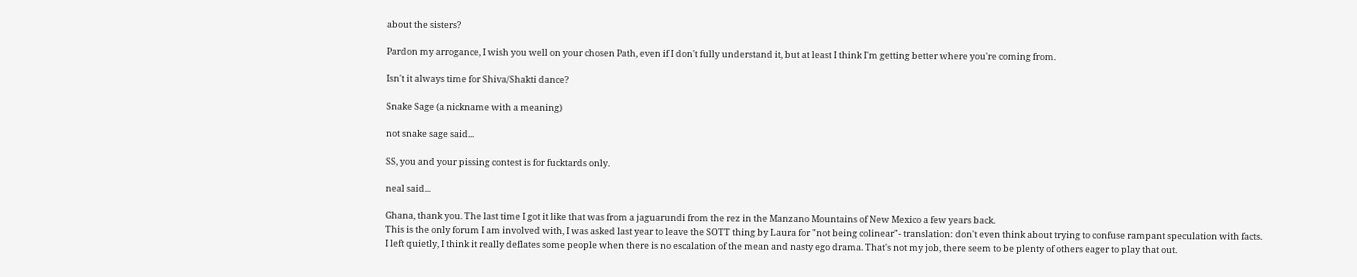about the sisters?

Pardon my arrogance, I wish you well on your chosen Path, even if I don't fully understand it, but at least I think I'm getting better where you're coming from.

Isn't it always time for Shiva/Shakti dance?

Snake Sage (a nickname with a meaning)

not snake sage said...

SS, you and your pissing contest is for fucktards only.

neal said...

Ghana, thank you. The last time I got it like that was from a jaguarundi from the rez in the Manzano Mountains of New Mexico a few years back.
This is the only forum I am involved with, I was asked last year to leave the SOTT thing by Laura for "not being colinear"- translation: don't even think about trying to confuse rampant speculation with facts.
I left quietly, I think it really deflates some people when there is no escalation of the mean and nasty ego drama. That's not my job, there seem to be plenty of others eager to play that out.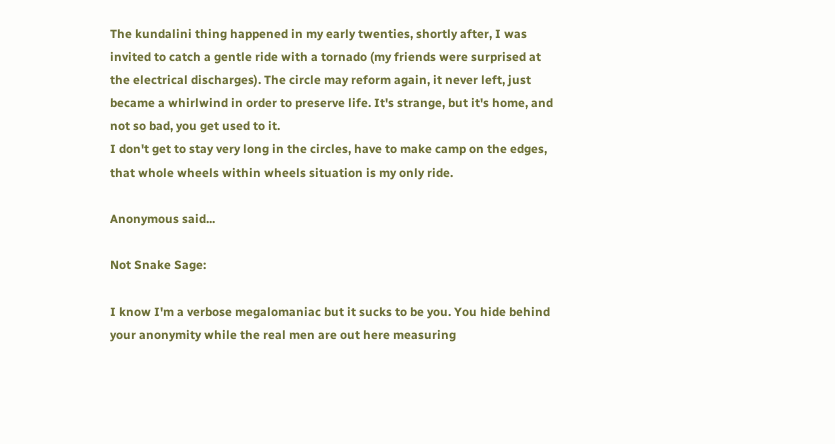The kundalini thing happened in my early twenties, shortly after, I was invited to catch a gentle ride with a tornado (my friends were surprised at the electrical discharges). The circle may reform again, it never left, just became a whirlwind in order to preserve life. It's strange, but it's home, and not so bad, you get used to it.
I don't get to stay very long in the circles, have to make camp on the edges, that whole wheels within wheels situation is my only ride.

Anonymous said...

Not Snake Sage:

I know I'm a verbose megalomaniac but it sucks to be you. You hide behind your anonymity while the real men are out here measuring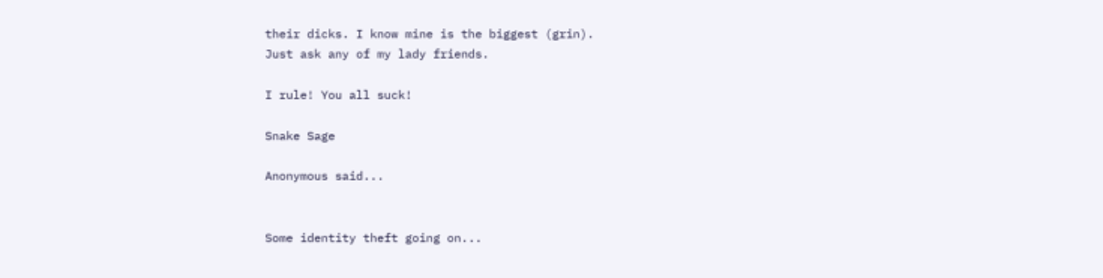their dicks. I know mine is the biggest (grin).
Just ask any of my lady friends.

I rule! You all suck!

Snake Sage

Anonymous said...


Some identity theft going on...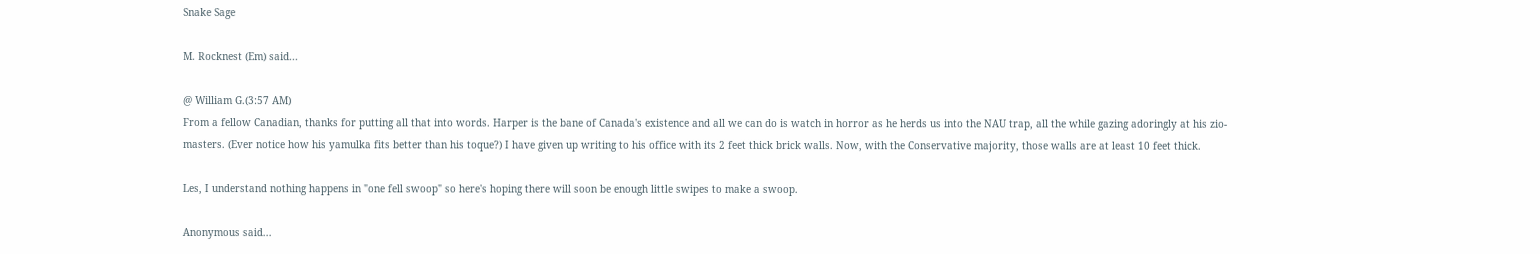Snake Sage

M. Rocknest (Em) said...

@ William G.(3:57 AM)
From a fellow Canadian, thanks for putting all that into words. Harper is the bane of Canada's existence and all we can do is watch in horror as he herds us into the NAU trap, all the while gazing adoringly at his zio-masters. (Ever notice how his yamulka fits better than his toque?) I have given up writing to his office with its 2 feet thick brick walls. Now, with the Conservative majority, those walls are at least 10 feet thick.

Les, I understand nothing happens in "one fell swoop" so here's hoping there will soon be enough little swipes to make a swoop.

Anonymous said...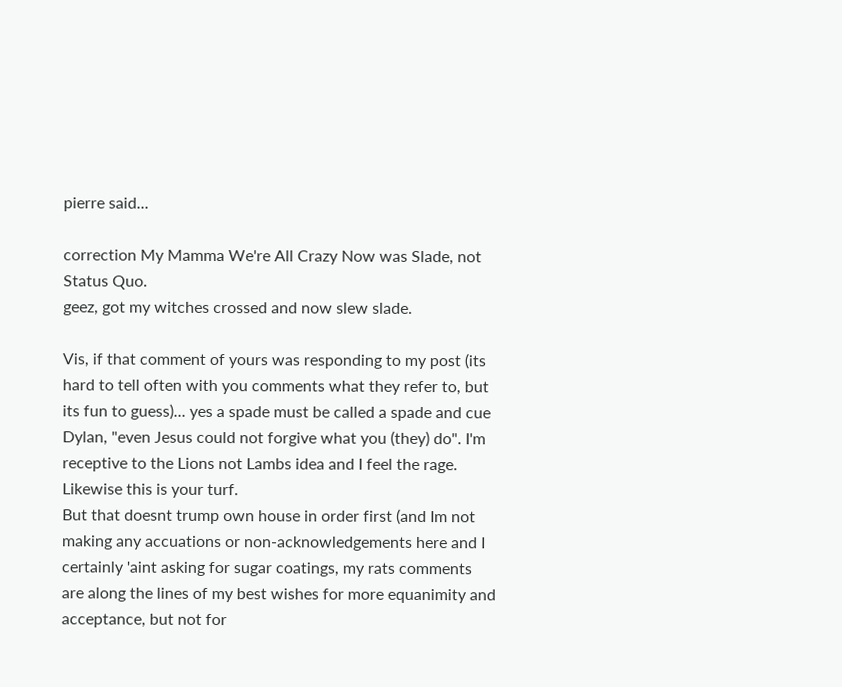pierre said...

correction My Mamma We're All Crazy Now was Slade, not Status Quo.
geez, got my witches crossed and now slew slade.

Vis, if that comment of yours was responding to my post (its hard to tell often with you comments what they refer to, but its fun to guess)... yes a spade must be called a spade and cue Dylan, "even Jesus could not forgive what you (they) do". I'm receptive to the Lions not Lambs idea and I feel the rage. Likewise this is your turf.
But that doesnt trump own house in order first (and Im not making any accuations or non-acknowledgements here and I certainly 'aint asking for sugar coatings, my rats comments are along the lines of my best wishes for more equanimity and acceptance, but not for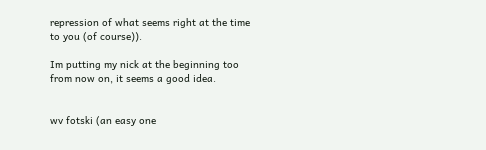repression of what seems right at the time to you (of course)).

Im putting my nick at the beginning too from now on, it seems a good idea.


wv fotski (an easy one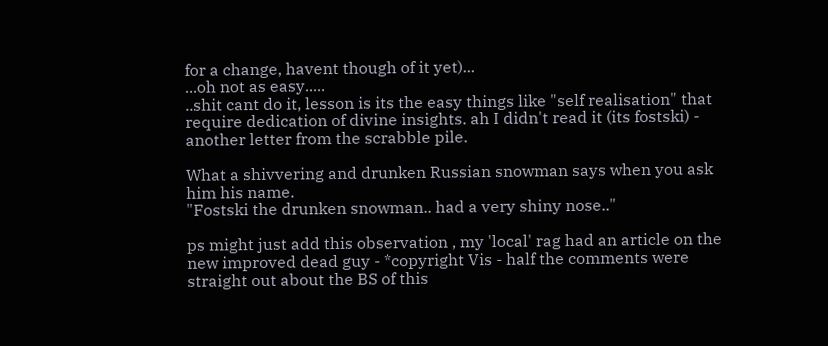for a change, havent though of it yet)...
...oh not as easy.....
..shit cant do it, lesson is its the easy things like "self realisation" that require dedication of divine insights. ah I didn't read it (its fostski) - another letter from the scrabble pile.

What a shivvering and drunken Russian snowman says when you ask him his name.
"Fostski the drunken snowman.. had a very shiny nose.."

ps might just add this observation , my 'local' rag had an article on the new improved dead guy - *copyright Vis - half the comments were straight out about the BS of this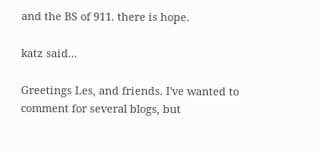and the BS of 911. there is hope.

katz said...

Greetings Les, and friends. I've wanted to comment for several blogs, but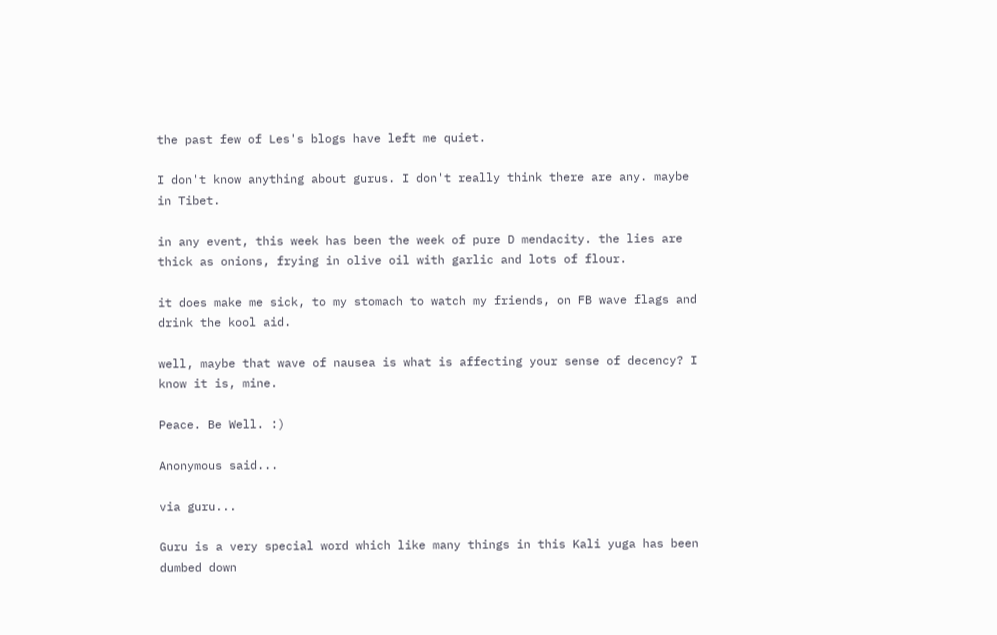the past few of Les's blogs have left me quiet.

I don't know anything about gurus. I don't really think there are any. maybe in Tibet.

in any event, this week has been the week of pure D mendacity. the lies are thick as onions, frying in olive oil with garlic and lots of flour.

it does make me sick, to my stomach to watch my friends, on FB wave flags and drink the kool aid.

well, maybe that wave of nausea is what is affecting your sense of decency? I know it is, mine.

Peace. Be Well. :)

Anonymous said...

via guru...

Guru is a very special word which like many things in this Kali yuga has been dumbed down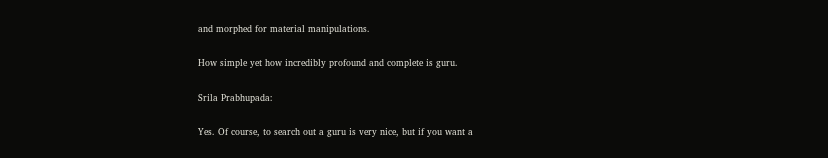and morphed for material manipulations.

How simple yet how incredibly profound and complete is guru.

Srila Prabhupada:

Yes. Of course, to search out a guru is very nice, but if you want a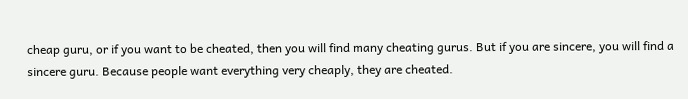cheap guru, or if you want to be cheated, then you will find many cheating gurus. But if you are sincere, you will find a sincere guru. Because people want everything very cheaply, they are cheated.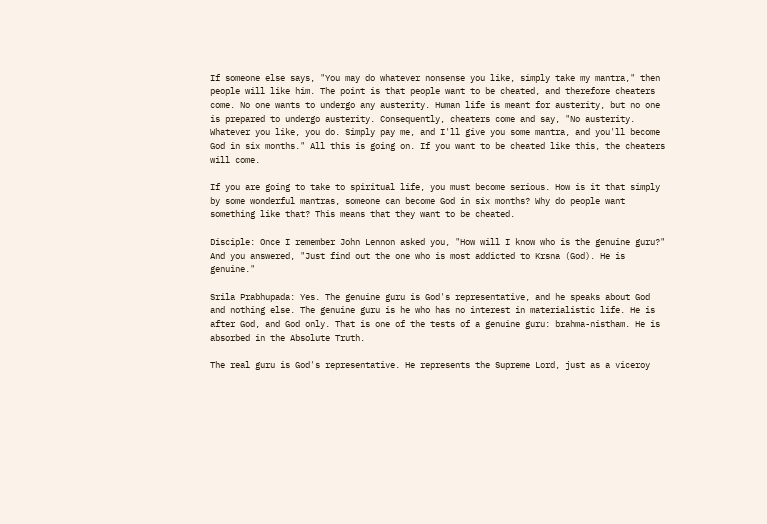If someone else says, "You may do whatever nonsense you like, simply take my mantra," then people will like him. The point is that people want to be cheated, and therefore cheaters come. No one wants to undergo any austerity. Human life is meant for austerity, but no one is prepared to undergo austerity. Consequently, cheaters come and say, "No austerity. Whatever you like, you do. Simply pay me, and I'll give you some mantra, and you'll become God in six months." All this is going on. If you want to be cheated like this, the cheaters will come.

If you are going to take to spiritual life, you must become serious. How is it that simply by some wonderful mantras, someone can become God in six months? Why do people want something like that? This means that they want to be cheated.

Disciple: Once I remember John Lennon asked you, "How will I know who is the genuine guru?" And you answered, "Just find out the one who is most addicted to Krsna (God). He is genuine."

Srila Prabhupada: Yes. The genuine guru is God's representative, and he speaks about God and nothing else. The genuine guru is he who has no interest in materialistic life. He is after God, and God only. That is one of the tests of a genuine guru: brahma-nistham. He is absorbed in the Absolute Truth.

The real guru is God's representative. He represents the Supreme Lord, just as a viceroy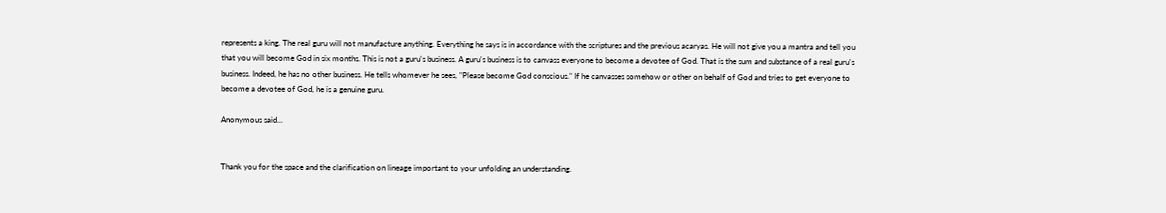represents a king. The real guru will not manufacture anything. Everything he says is in accordance with the scriptures and the previous acaryas. He will not give you a mantra and tell you that you will become God in six months. This is not a guru's business. A guru's business is to canvass everyone to become a devotee of God. That is the sum and substance of a real guru's business. Indeed, he has no other business. He tells whomever he sees, "Please become God conscious." If he canvasses somehow or other on behalf of God and tries to get everyone to become a devotee of God, he is a genuine guru.

Anonymous said...


Thank you for the space and the clarification on lineage important to your unfolding an understanding.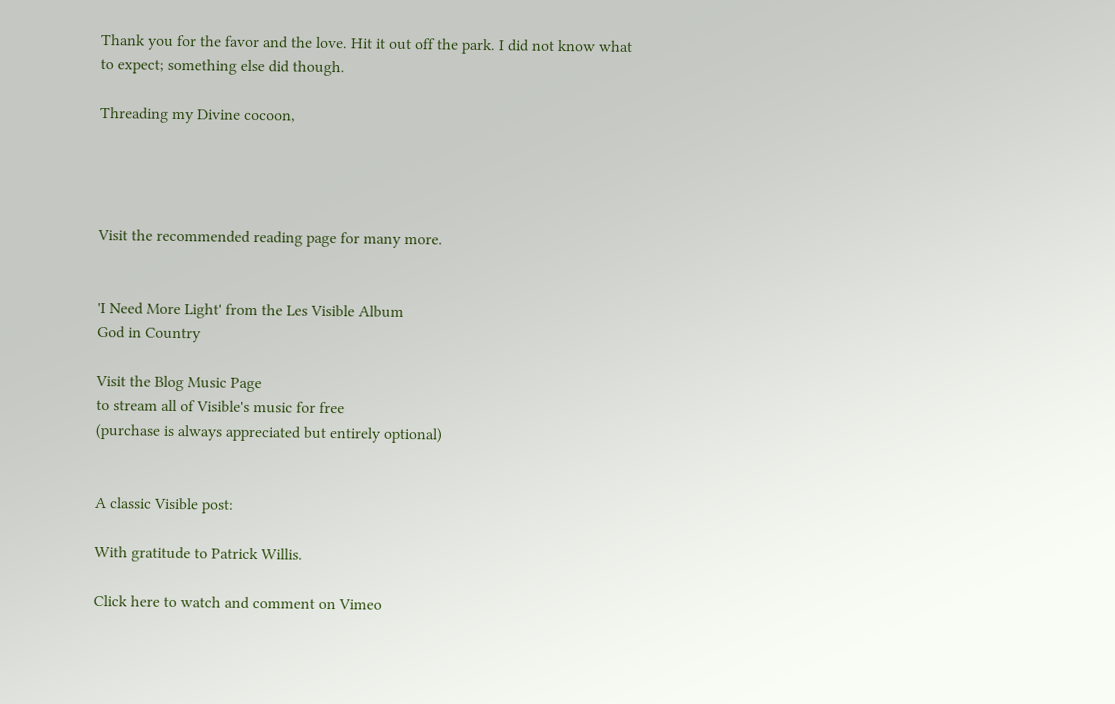Thank you for the favor and the love. Hit it out off the park. I did not know what to expect; something else did though.

Threading my Divine cocoon,




Visit the recommended reading page for many more.


'I Need More Light' from the Les Visible Album
God in Country

Visit the Blog Music Page
to stream all of Visible's music for free
(purchase is always appreciated but entirely optional)


A classic Visible post:

With gratitude to Patrick Willis.

Click here to watch and comment on Vimeo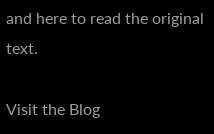and here to read the original text.

Visit the Blog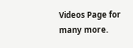Videos Page for many more.